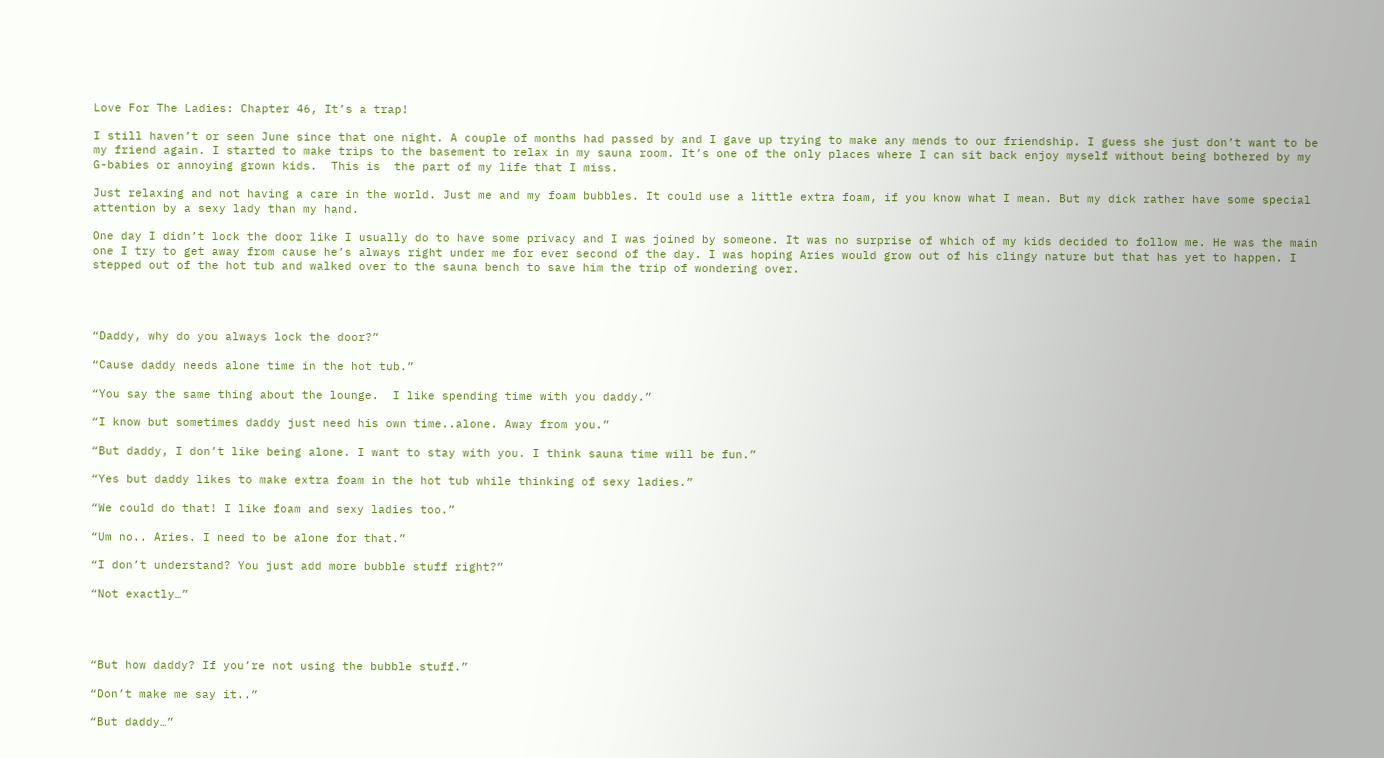Love For The Ladies: Chapter 46, It’s a trap!

I still haven’t or seen June since that one night. A couple of months had passed by and I gave up trying to make any mends to our friendship. I guess she just don’t want to be my friend again. I started to make trips to the basement to relax in my sauna room. It’s one of the only places where I can sit back enjoy myself without being bothered by my G-babies or annoying grown kids.  This is  the part of my life that I miss.

Just relaxing and not having a care in the world. Just me and my foam bubbles. It could use a little extra foam, if you know what I mean. But my dick rather have some special attention by a sexy lady than my hand.

One day I didn’t lock the door like I usually do to have some privacy and I was joined by someone. It was no surprise of which of my kids decided to follow me. He was the main one I try to get away from cause he’s always right under me for ever second of the day. I was hoping Aries would grow out of his clingy nature but that has yet to happen. I stepped out of the hot tub and walked over to the sauna bench to save him the trip of wondering over.




“Daddy, why do you always lock the door?”

“Cause daddy needs alone time in the hot tub.”

“You say the same thing about the lounge.  I like spending time with you daddy.”

“I know but sometimes daddy just need his own time..alone. Away from you.”

“But daddy, I don’t like being alone. I want to stay with you. I think sauna time will be fun.”

“Yes but daddy likes to make extra foam in the hot tub while thinking of sexy ladies.”

“We could do that! I like foam and sexy ladies too.”

“Um no.. Aries. I need to be alone for that.”

“I don’t understand? You just add more bubble stuff right?”

“Not exactly…”




“But how daddy? If you’re not using the bubble stuff.”

“Don’t make me say it..”

“But daddy…”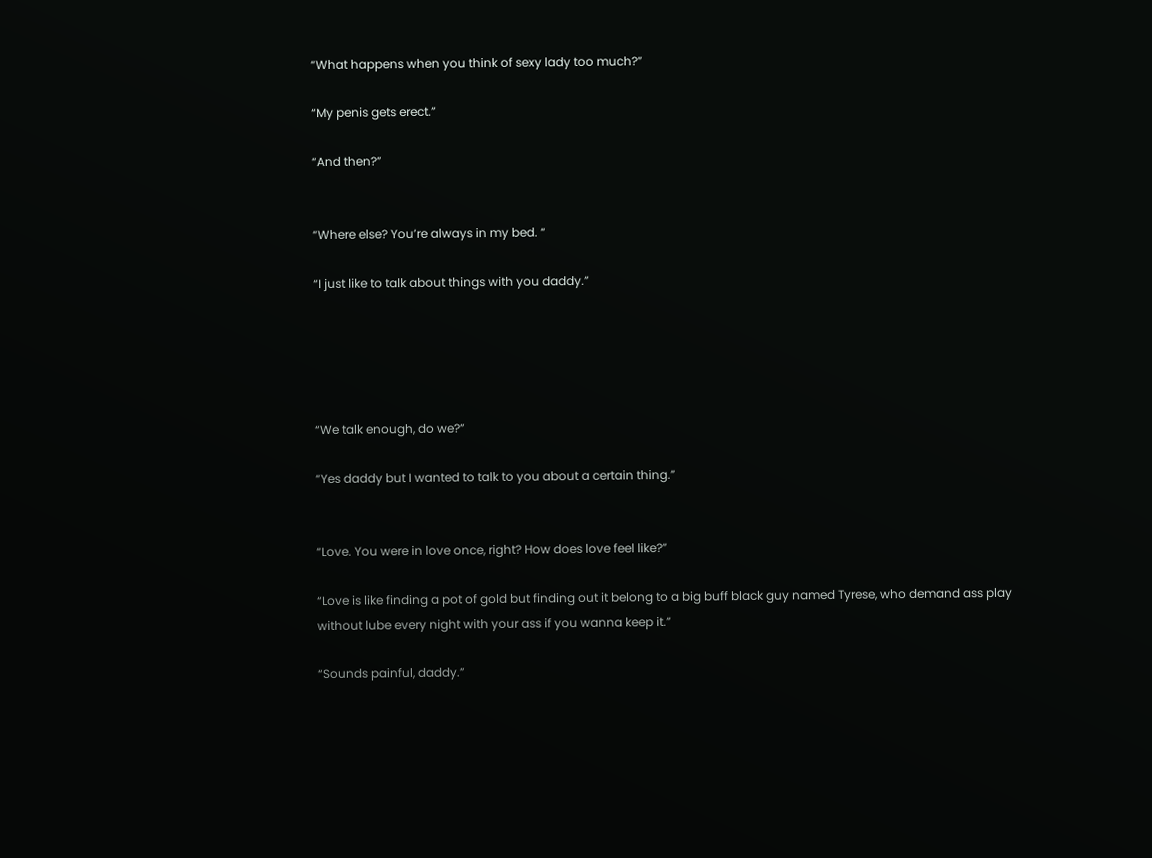“What happens when you think of sexy lady too much?”

“My penis gets erect.”

“And then?”


“Where else? You’re always in my bed. “

“I just like to talk about things with you daddy.”





“We talk enough, do we?”

“Yes daddy but I wanted to talk to you about a certain thing.”


“Love. You were in love once, right? How does love feel like?”

“Love is like finding a pot of gold but finding out it belong to a big buff black guy named Tyrese, who demand ass play without lube every night with your ass if you wanna keep it.”

“Sounds painful, daddy.”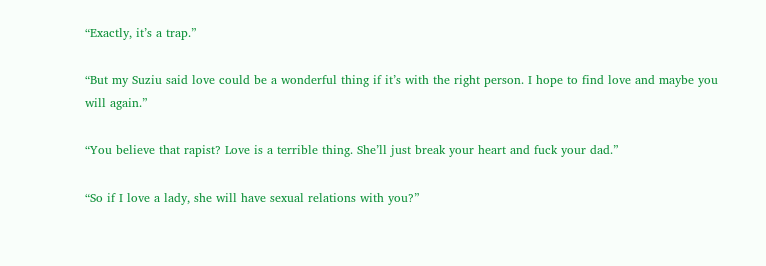“Exactly, it’s a trap.”

“But my Suziu said love could be a wonderful thing if it’s with the right person. I hope to find love and maybe you will again.”

“You believe that rapist? Love is a terrible thing. She’ll just break your heart and fuck your dad.”

“So if I love a lady, she will have sexual relations with you?”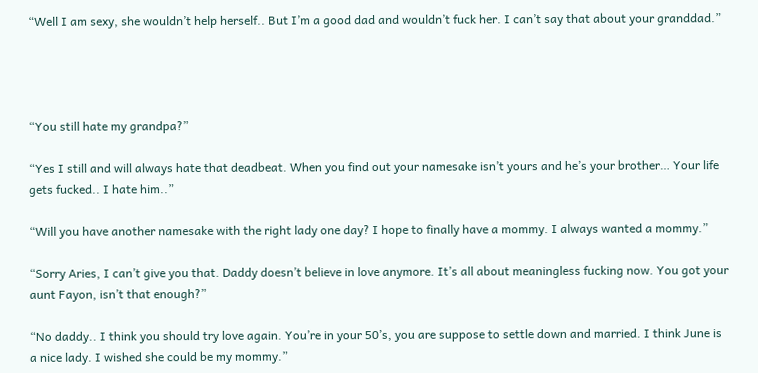“Well I am sexy, she wouldn’t help herself.. But I’m a good dad and wouldn’t fuck her. I can’t say that about your granddad.”




“You still hate my grandpa?”

“Yes I still and will always hate that deadbeat. When you find out your namesake isn’t yours and he’s your brother… Your life gets fucked.. I hate him..”

“Will you have another namesake with the right lady one day? I hope to finally have a mommy. I always wanted a mommy.”

“Sorry Aries, I can’t give you that. Daddy doesn’t believe in love anymore. It’s all about meaningless fucking now. You got your aunt Fayon, isn’t that enough?”

“No daddy.. I think you should try love again. You’re in your 50’s, you are suppose to settle down and married. I think June is a nice lady. I wished she could be my mommy.”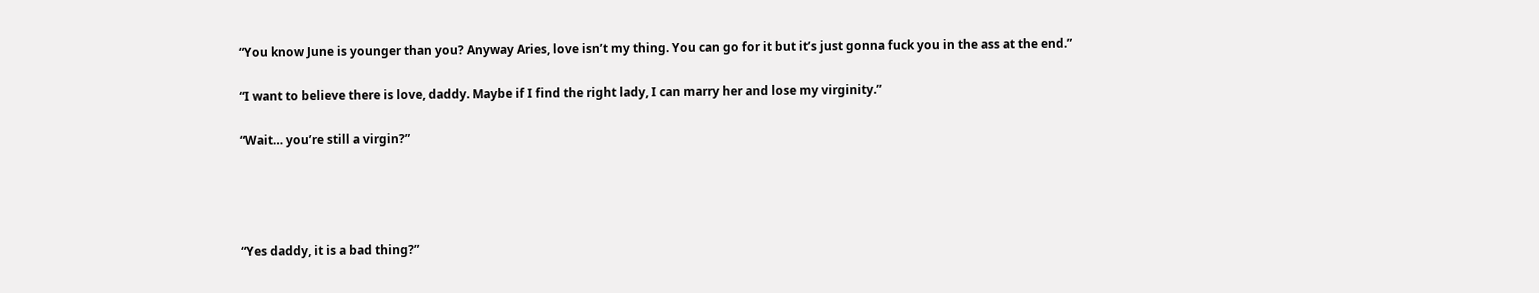“You know June is younger than you? Anyway Aries, love isn’t my thing. You can go for it but it’s just gonna fuck you in the ass at the end.”

“I want to believe there is love, daddy. Maybe if I find the right lady, I can marry her and lose my virginity.”

“Wait… you’re still a virgin?”




“Yes daddy, it is a bad thing?”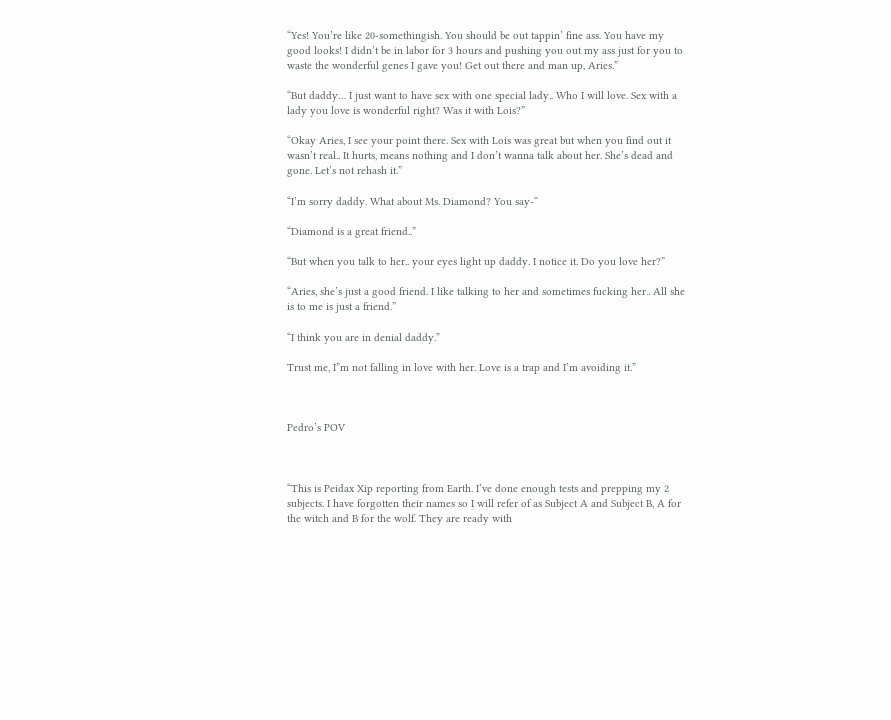“Yes! You’re like 20-somethingish. You should be out tappin’ fine ass. You have my good looks! I didn’t be in labor for 3 hours and pushing you out my ass just for you to waste the wonderful genes I gave you! Get out there and man up, Aries.”

“But daddy… I just want to have sex with one special lady.. Who I will love. Sex with a lady you love is wonderful right? Was it with Lois?”

“Okay Aries, I see your point there. Sex with Lois was great but when you find out it wasn’t real.. It hurts, means nothing and I don’t wanna talk about her. She’s dead and gone. Let’s not rehash it.”

“I’m sorry daddy. What about Ms. Diamond? You say-“

“Diamond is a great friend..”

“But when you talk to her.. your eyes light up daddy. I notice it. Do you love her?”

“Aries, she’s just a good friend. I like talking to her and sometimes fucking her.. All she is to me is just a friend.”

“I think you are in denial daddy.”

Trust me, I”m not falling in love with her. Love is a trap and I’m avoiding it.”



Pedro’s POV



“This is Peidax Xip reporting from Earth. I’ve done enough tests and prepping my 2 subjects. I have forgotten their names so I will refer of as Subject A and Subject B, A for the witch and B for the wolf. They are ready with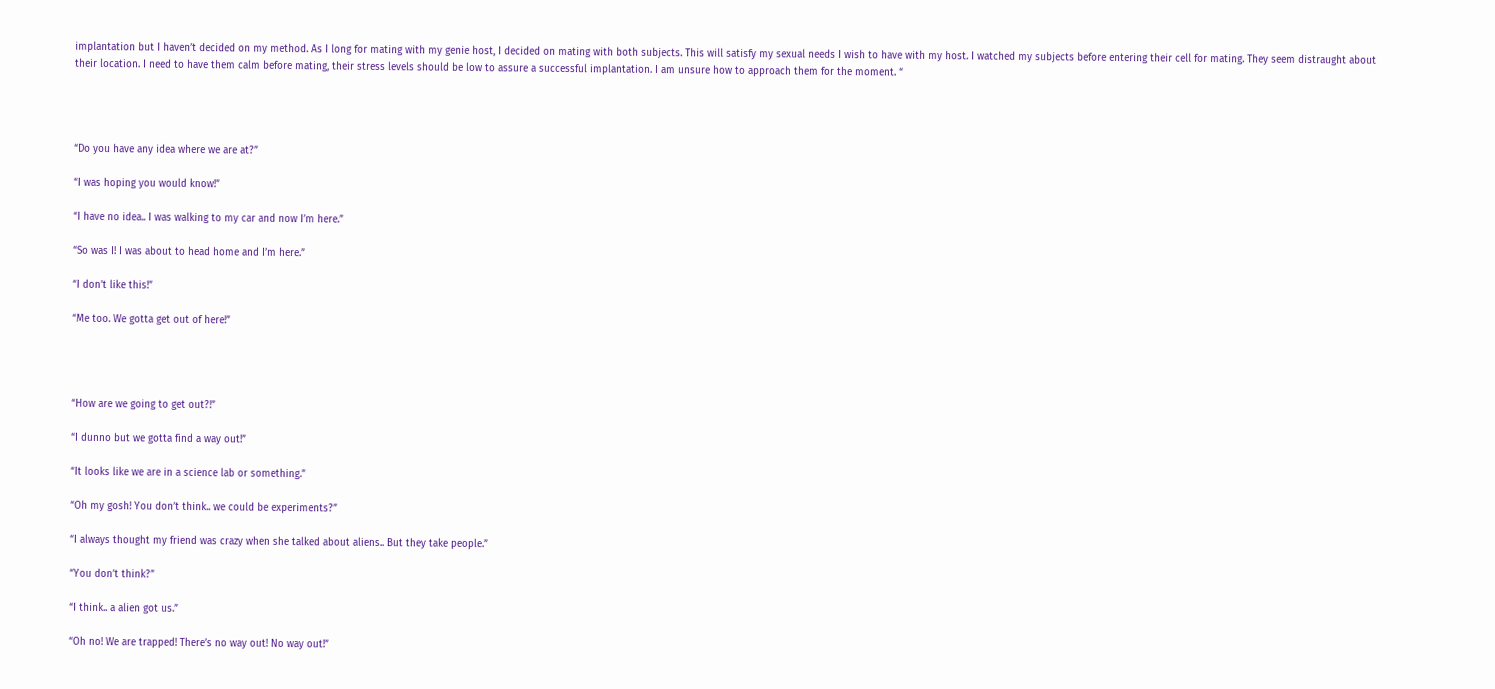implantation but I haven’t decided on my method. As I long for mating with my genie host, I decided on mating with both subjects. This will satisfy my sexual needs I wish to have with my host. I watched my subjects before entering their cell for mating. They seem distraught about their location. I need to have them calm before mating, their stress levels should be low to assure a successful implantation. I am unsure how to approach them for the moment. “




“Do you have any idea where we are at?”

“I was hoping you would know!”

“I have no idea.. I was walking to my car and now I’m here.”

“So was I! I was about to head home and I’m here.”

“I don’t like this!”

“Me too. We gotta get out of here!”




“How are we going to get out?!”

“I dunno but we gotta find a way out!”

“It looks like we are in a science lab or something.”

“Oh my gosh! You don’t think.. we could be experiments?”

“I always thought my friend was crazy when she talked about aliens.. But they take people.”

“You don’t think?”

“I think.. a alien got us.”

“Oh no! We are trapped! There’s no way out! No way out!”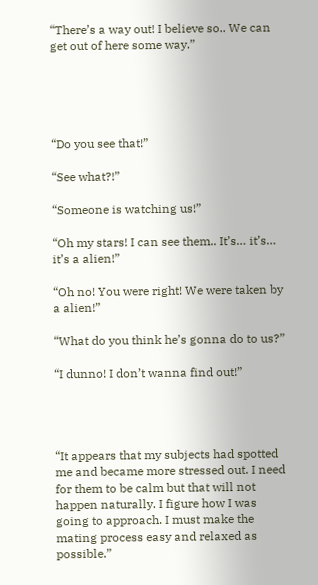“There’s a way out! I believe so.. We can get out of here some way.”





“Do you see that!”

“See what?!”

“Someone is watching us!”

“Oh my stars! I can see them.. It’s… it’s… it’s a alien!”

“Oh no! You were right! We were taken by a alien!”

“What do you think he’s gonna do to us?”

“I dunno! I don’t wanna find out!”




“It appears that my subjects had spotted me and became more stressed out. I need for them to be calm but that will not happen naturally. I figure how I was going to approach. I must make the mating process easy and relaxed as possible.”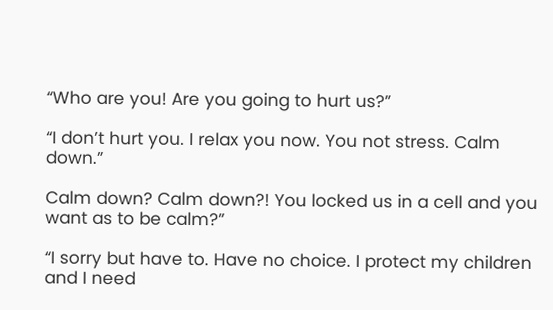“Who are you! Are you going to hurt us?”

“I don’t hurt you. I relax you now. You not stress. Calm down.”

Calm down? Calm down?! You locked us in a cell and you want as to be calm?”

“I sorry but have to. Have no choice. I protect my children and I need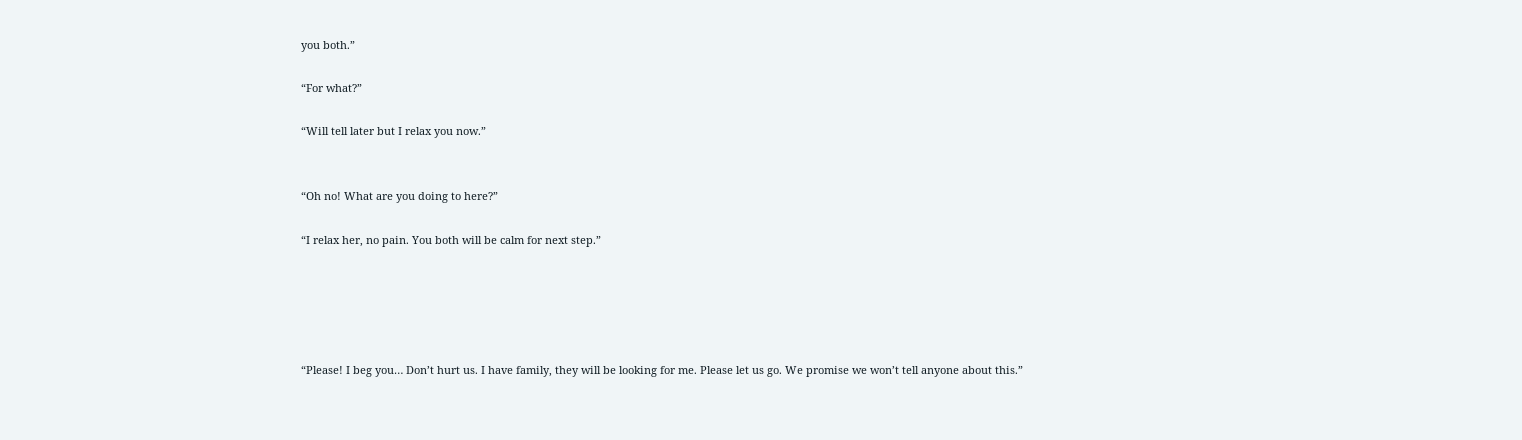you both.”

“For what?”

“Will tell later but I relax you now.”


“Oh no! What are you doing to here?”

“I relax her, no pain. You both will be calm for next step.”





“Please! I beg you… Don’t hurt us. I have family, they will be looking for me. Please let us go. We promise we won’t tell anyone about this.”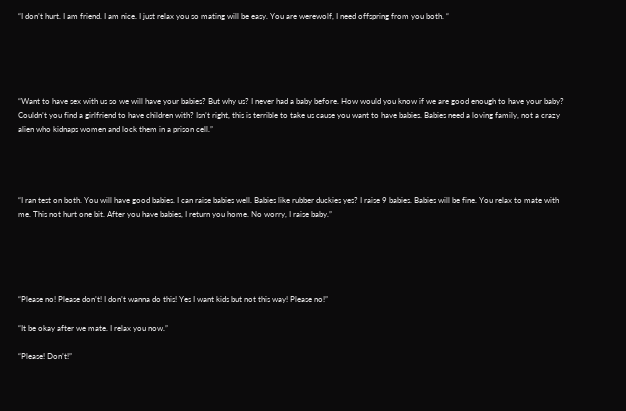“I don’t hurt. I am friend. I am nice. I just relax you so mating will be easy. You are werewolf, I need offspring from you both. “





“Want to have sex with us so we will have your babies? But why us? I never had a baby before. How would you know if we are good enough to have your baby? Couldn’t you find a girlfriend to have children with? Isn’t right, this is terrible to take us cause you want to have babies. Babies need a loving family, not a crazy alien who kidnaps women and lock them in a prison cell.”




“I ran test on both. You will have good babies. I can raise babies well. Babies like rubber duckies yes? I raise 9 babies. Babies will be fine. You relax to mate with me. This not hurt one bit. After you have babies, I return you home. No worry, I raise baby.”





“Please no! Please don’t! I don’t wanna do this! Yes I want kids but not this way! Please no!”

“It be okay after we mate. I relax you now.”

“Please! Don’t!”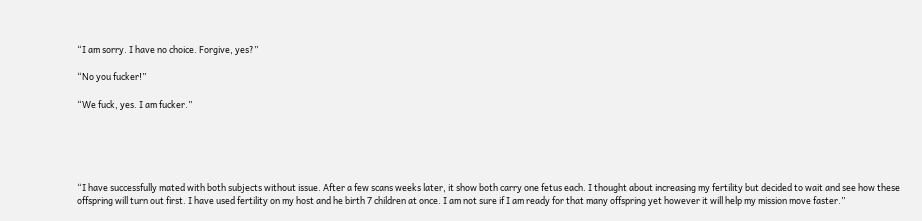“I am sorry. I have no choice. Forgive, yes?”

“No you fucker!”

“We fuck, yes. I am fucker.”





“I have successfully mated with both subjects without issue. After a few scans weeks later, it show both carry one fetus each. I thought about increasing my fertility but decided to wait and see how these offspring will turn out first. I have used fertility on my host and he birth 7 children at once. I am not sure if I am ready for that many offspring yet however it will help my mission move faster.”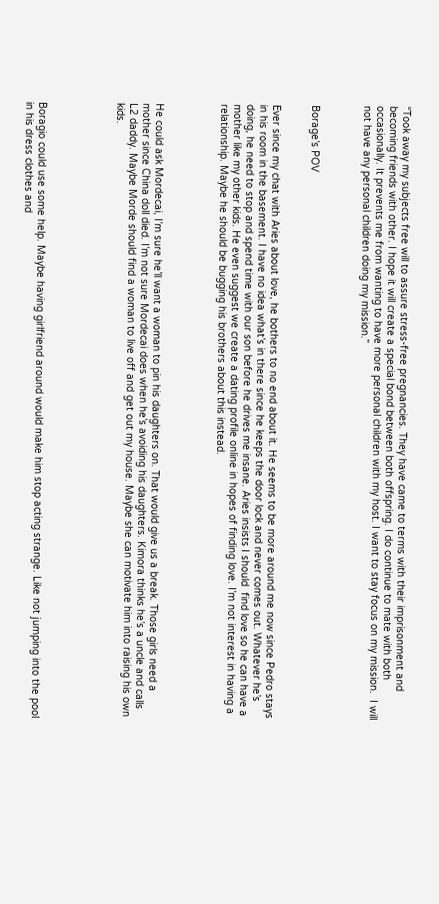“Took away my subjects free will to assure stress-free pregnancies. They have came to terms with their imprisonment and becoming friends with other. I hope it will create a special bond between both offspring. I do continue to mate with both occasionally. It prevents me from wanting to have more personal children with my host. I want to stay focus on my mission.  I will not have any personal children doing my mission.”



Borage’s POV


Ever since my chat with Aries about love, he bothers to no end about it. He seems to be more around me now since Pedro stays in his room in the basement. I have no idea what’s in there since he keeps the door lock and never comes out. Whatever he’s doing, he need to stop and spend time with our son before he drives me insane. Aries insists I should  find love so he can have a mother like my other kids. He even suggest we create a dating profile online in hopes of finding love. I’m not interest in having a relationship. Maybe he should be bugging his brothers about this instead.




He could ask Mordecai, I’m sure he’ll want a woman to pin his daughters on. That would give us a break. Those girls need a mother since China doll died. I’m not sure Mordecai does when he’s avoiding his daughters. Kimora thinks he’s a uncle and calls L2 daddy. Maybe Morde should find a woman to live off and get out my house. Maybe she can motivate him into raising his own kids.





Boragio could use some help. Maybe having girlfriend around would make him stop acting strange. Like not jumping into the pool in his dress clothes and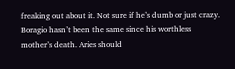freaking out about it. Not sure if he’s dumb or just crazy. Boragio hasn’t been the same since his worthless mother’s death. Aries should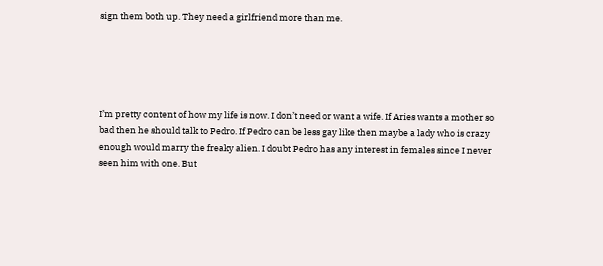sign them both up. They need a girlfriend more than me.





I’m pretty content of how my life is now. I don’t need or want a wife. If Aries wants a mother so bad then he should talk to Pedro. If Pedro can be less gay like then maybe a lady who is crazy enough would marry the freaky alien. I doubt Pedro has any interest in females since I never seen him with one. But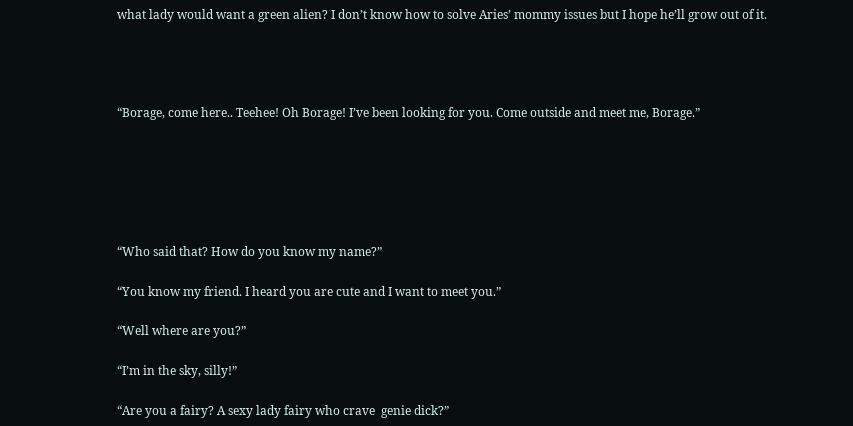what lady would want a green alien? I don’t know how to solve Aries’ mommy issues but I hope he’ll grow out of it.




“Borage, come here.. Teehee! Oh Borage! I’ve been looking for you. Come outside and meet me, Borage.”






“Who said that? How do you know my name?”

“You know my friend. I heard you are cute and I want to meet you.”

“Well where are you?”

“I’m in the sky, silly!”

“Are you a fairy? A sexy lady fairy who crave  genie dick?”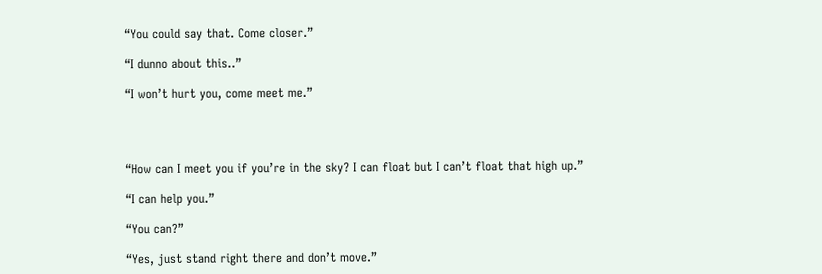“You could say that. Come closer.”

“I dunno about this..”

“I won’t hurt you, come meet me.”




“How can I meet you if you’re in the sky? I can float but I can’t float that high up.”

“I can help you.”

“You can?”

“Yes, just stand right there and don’t move.”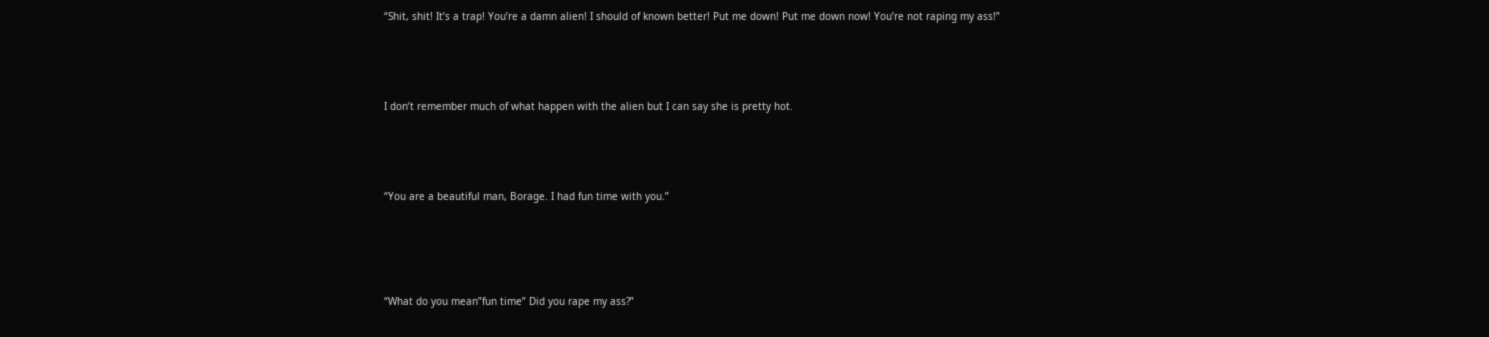“Shit, shit! It’s a trap! You’re a damn alien! I should of known better! Put me down! Put me down now! You’re not raping my ass!”





I don’t remember much of what happen with the alien but I can say she is pretty hot.





“You are a beautiful man, Borage. I had fun time with you.”






“What do you mean”fun time” Did you rape my ass?”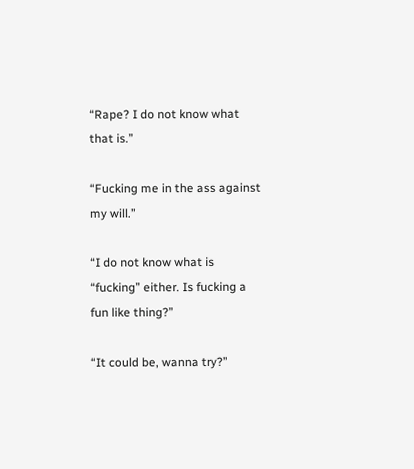“Rape? I do not know what that is.”

“Fucking me in the ass against my will.”

“I do not know what is “fucking” either. Is fucking a fun like thing?”

“It could be, wanna try?”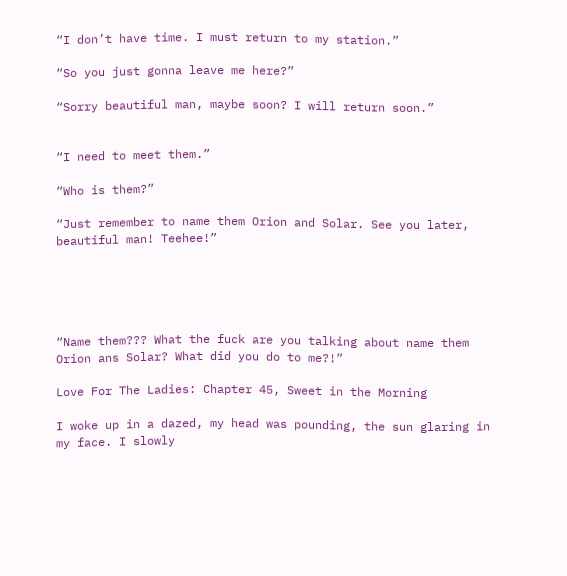“I don’t have time. I must return to my station.”

“So you just gonna leave me here?”

“Sorry beautiful man, maybe soon? I will return soon.”


“I need to meet them.”

“Who is them?”

“Just remember to name them Orion and Solar. See you later, beautiful man! Teehee!”





“Name them??? What the fuck are you talking about name them Orion ans Solar? What did you do to me?!”

Love For The Ladies: Chapter 45, Sweet in the Morning

I woke up in a dazed, my head was pounding, the sun glaring in my face. I slowly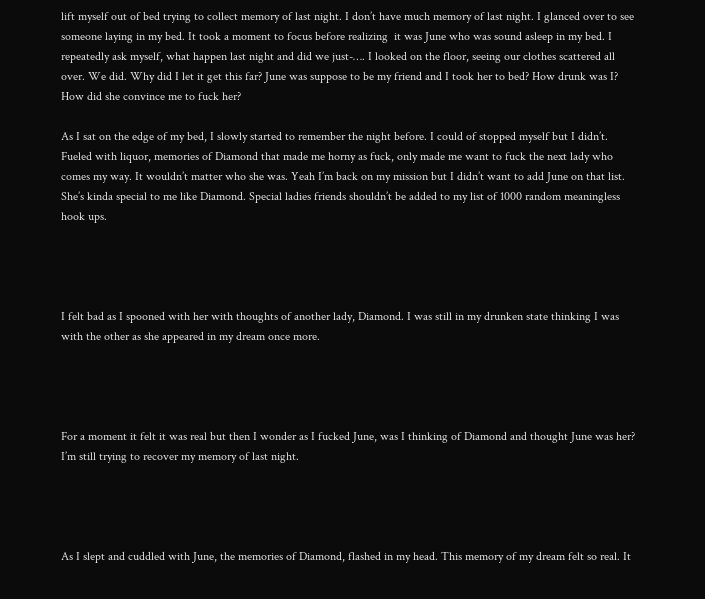lift myself out of bed trying to collect memory of last night. I don’t have much memory of last night. I glanced over to see someone laying in my bed. It took a moment to focus before realizing  it was June who was sound asleep in my bed. I repeatedly ask myself, what happen last night and did we just-…. I looked on the floor, seeing our clothes scattered all over. We did. Why did I let it get this far? June was suppose to be my friend and I took her to bed? How drunk was I? How did she convince me to fuck her?

As I sat on the edge of my bed, I slowly started to remember the night before. I could of stopped myself but I didn’t. Fueled with liquor, memories of Diamond that made me horny as fuck, only made me want to fuck the next lady who comes my way. It wouldn’t matter who she was. Yeah I’m back on my mission but I didn’t want to add June on that list. She’s kinda special to me like Diamond. Special ladies friends shouldn’t be added to my list of 1000 random meaningless hook ups.




I felt bad as I spooned with her with thoughts of another lady, Diamond. I was still in my drunken state thinking I was with the other as she appeared in my dream once more.




For a moment it felt it was real but then I wonder as I fucked June, was I thinking of Diamond and thought June was her? I’m still trying to recover my memory of last night.




As I slept and cuddled with June, the memories of Diamond, flashed in my head. This memory of my dream felt so real. It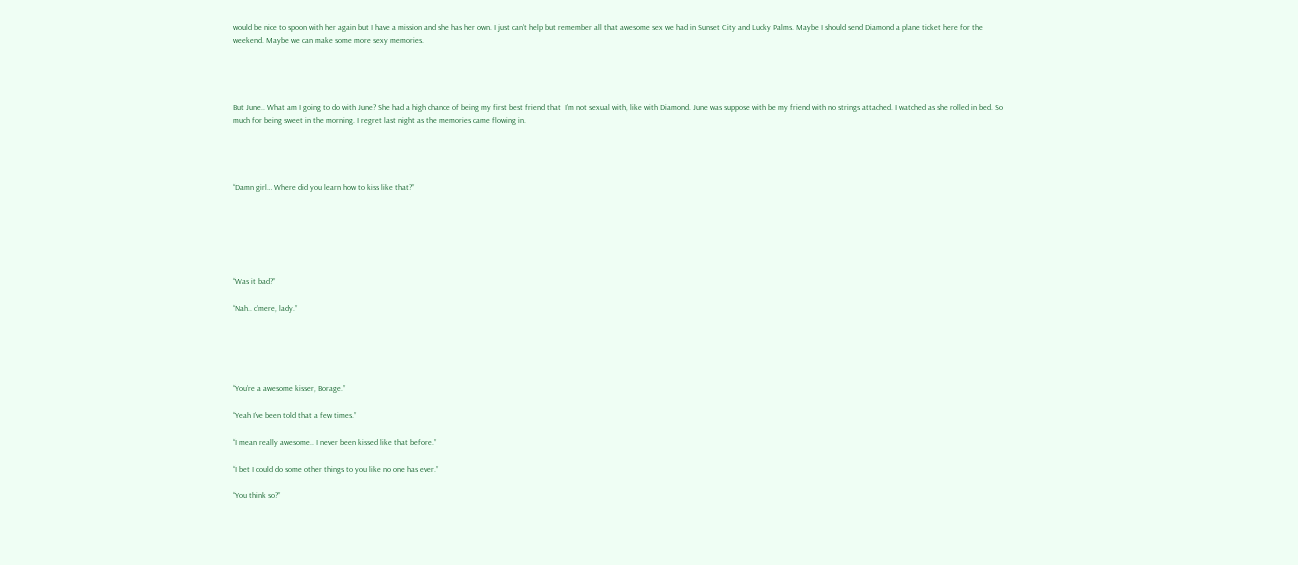would be nice to spoon with her again but I have a mission and she has her own. I just can’t help but remember all that awesome sex we had in Sunset City and Lucky Palms. Maybe I should send Diamond a plane ticket here for the weekend. Maybe we can make some more sexy memories.




But June.. What am I going to do with June? She had a high chance of being my first best friend that  I’m not sexual with, like with Diamond. June was suppose with be my friend with no strings attached. I watched as she rolled in bed. So much for being sweet in the morning. I regret last night as the memories came flowing in.




“Damn girl… Where did you learn how to kiss like that?”






“Was it bad?”

“Nah.. c’mere, lady.”





“You’re a awesome kisser, Borage.”

“Yeah I’ve been told that a few times.”

“I mean really awesome.. I never been kissed like that before.”

“I bet I could do some other things to you like no one has ever.”

“You think so?”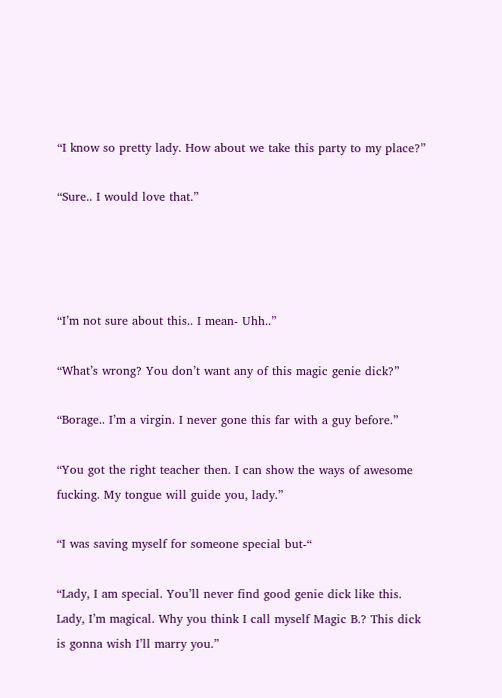“I know so pretty lady. How about we take this party to my place?”

“Sure.. I would love that.”




“I’m not sure about this.. I mean- Uhh..”

“What’s wrong? You don’t want any of this magic genie dick?”

“Borage.. I’m a virgin. I never gone this far with a guy before.”

“You got the right teacher then. I can show the ways of awesome fucking. My tongue will guide you, lady.”

“I was saving myself for someone special but-“

“Lady, I am special. You’ll never find good genie dick like this. Lady, I’m magical. Why you think I call myself Magic B.? This dick is gonna wish I’ll marry you.”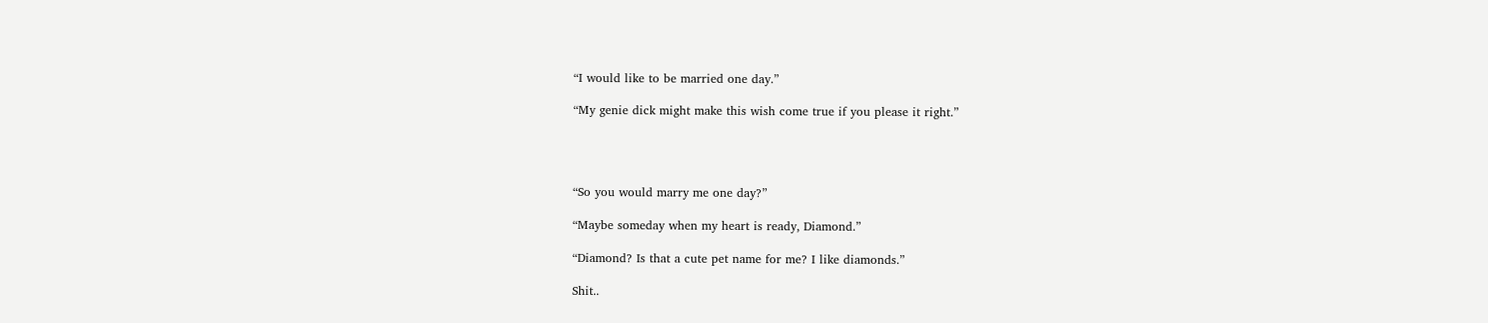“I would like to be married one day.”

“My genie dick might make this wish come true if you please it right.”




“So you would marry me one day?”

“Maybe someday when my heart is ready, Diamond.”

“Diamond? Is that a cute pet name for me? I like diamonds.”

Shit..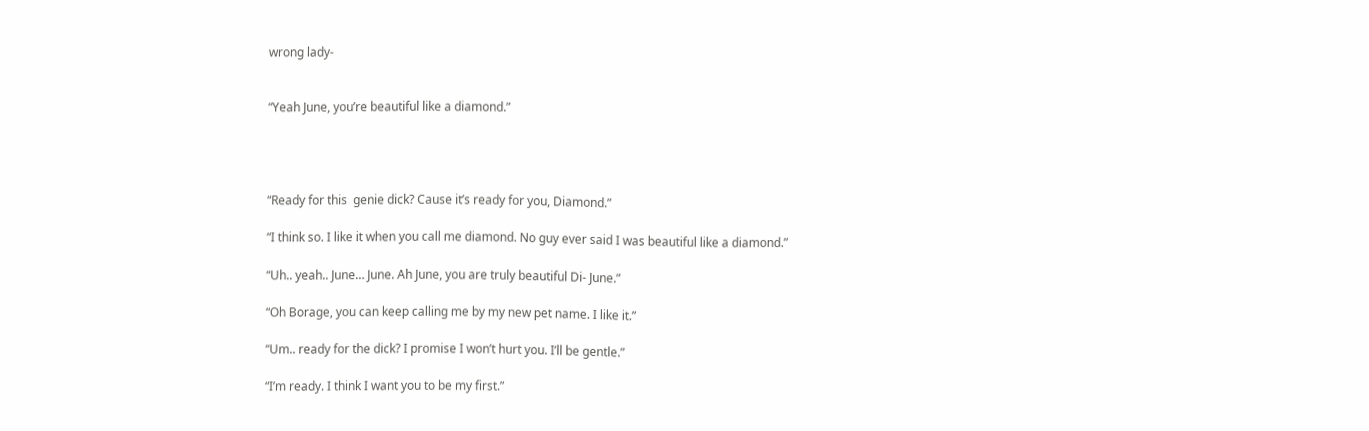wrong lady-


“Yeah June, you’re beautiful like a diamond.”




“Ready for this  genie dick? Cause it’s ready for you, Diamond.”

“I think so. I like it when you call me diamond. No guy ever said I was beautiful like a diamond.”

“Uh.. yeah.. June… June. Ah June, you are truly beautiful Di- June.”

“Oh Borage, you can keep calling me by my new pet name. I like it.”

“Um.. ready for the dick? I promise I won’t hurt you. I’ll be gentle.”

“I’m ready. I think I want you to be my first.”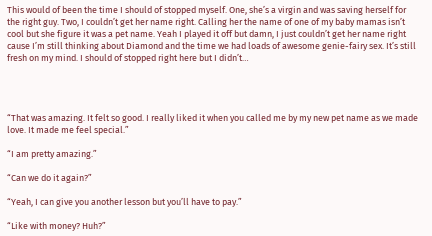This would of been the time I should of stopped myself. One, she’s a virgin and was saving herself for the right guy. Two, I couldn’t get her name right. Calling her the name of one of my baby mamas isn’t cool but she figure it was a pet name. Yeah I played it off but damn, I just couldn’t get her name right cause I’m still thinking about Diamond and the time we had loads of awesome genie-fairy sex. It’s still fresh on my mind. I should of stopped right here but I didn’t…




“That was amazing. It felt so good. I really liked it when you called me by my new pet name as we made love. It made me feel special.”

“I am pretty amazing.”

“Can we do it again?”

“Yeah, I can give you another lesson but you’ll have to pay.”

“Like with money? Huh?”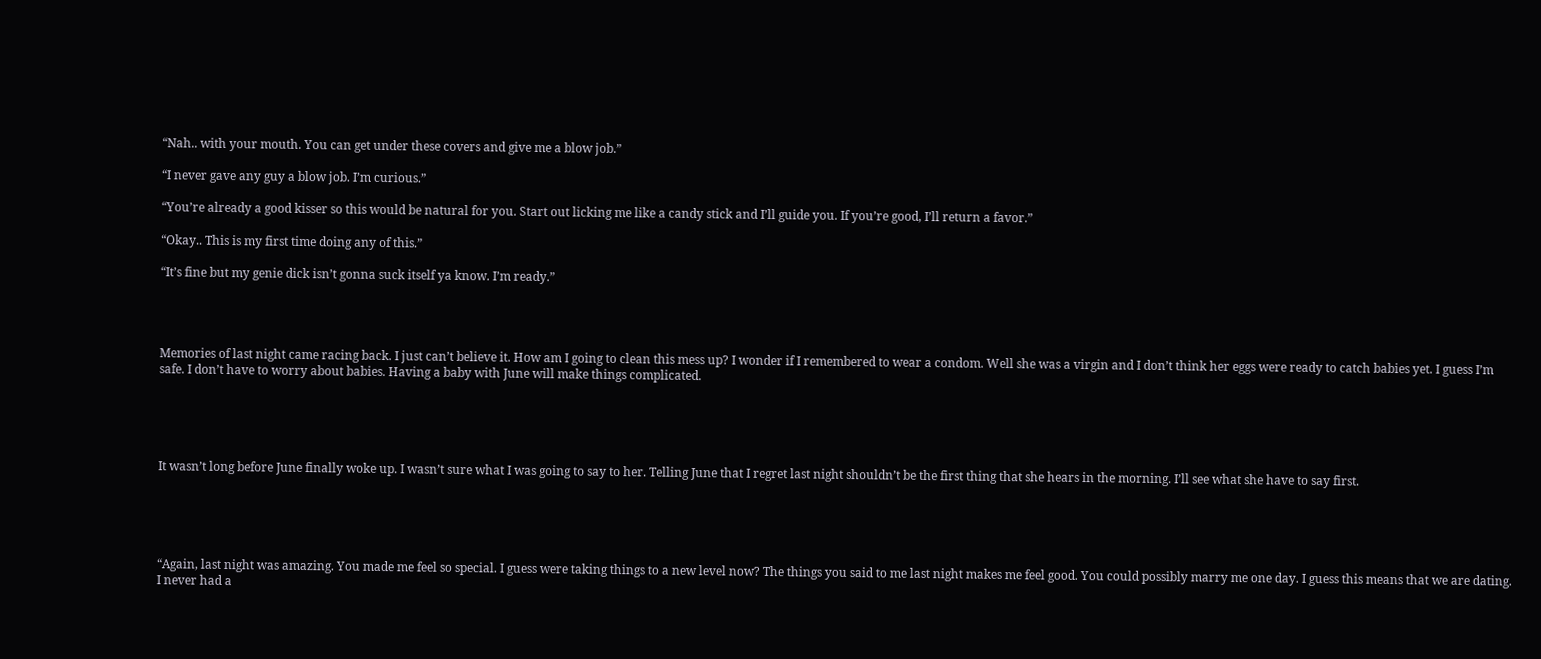“Nah.. with your mouth. You can get under these covers and give me a blow job.”

“I never gave any guy a blow job. I’m curious.”

“You’re already a good kisser so this would be natural for you. Start out licking me like a candy stick and I’ll guide you. If you’re good, I’ll return a favor.”

“Okay.. This is my first time doing any of this.”

“It’s fine but my genie dick isn’t gonna suck itself ya know. I’m ready.”




Memories of last night came racing back. I just can’t believe it. How am I going to clean this mess up? I wonder if I remembered to wear a condom. Well she was a virgin and I don’t think her eggs were ready to catch babies yet. I guess I’m safe. I don’t have to worry about babies. Having a baby with June will make things complicated.





It wasn’t long before June finally woke up. I wasn’t sure what I was going to say to her. Telling June that I regret last night shouldn’t be the first thing that she hears in the morning. I’ll see what she have to say first.





“Again, last night was amazing. You made me feel so special. I guess were taking things to a new level now? The things you said to me last night makes me feel good. You could possibly marry me one day. I guess this means that we are dating. I never had a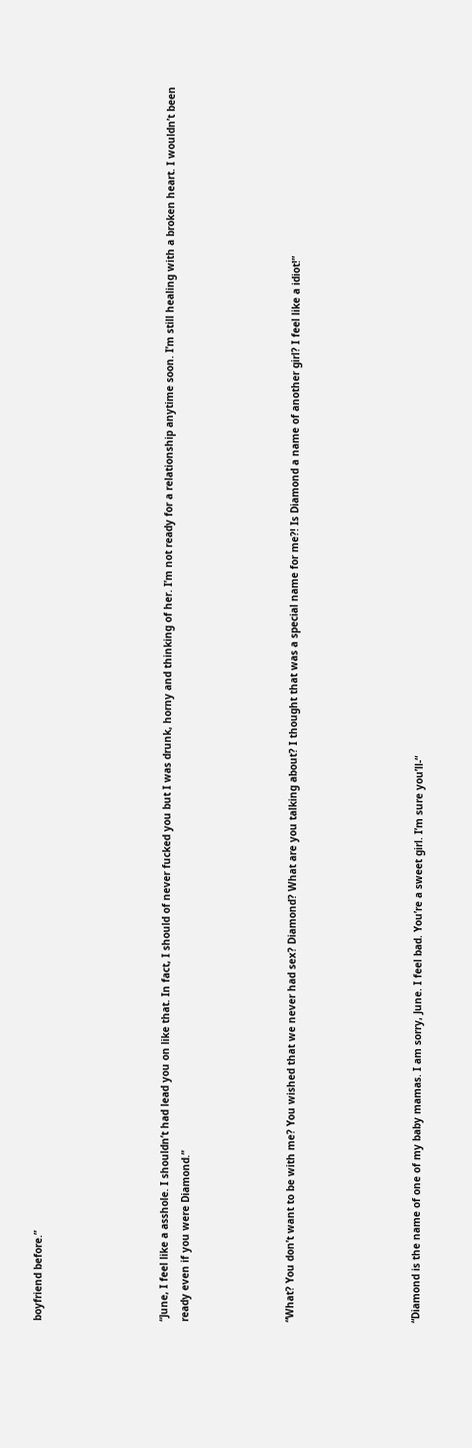boyfriend before.”





“June, I feel like a asshole. I shouldn’t had lead you on like that. In fact, I should of never fucked you but I was drunk, horny and thinking of her. I’m not ready for a relationship anytime soon. I’m still healing with a broken heart. I wouldn’t been ready even if you were Diamond.”




“What? You don’t want to be with me? You wished that we never had sex? Diamond? What are you talking about? I thought that was a special name for me?! Is Diamond a name of another girl? I feel like a idiot!”





“Diamond is the name of one of my baby mamas. I am sorry, June. I feel bad. You’re a sweet girl. I’m sure you’ll-“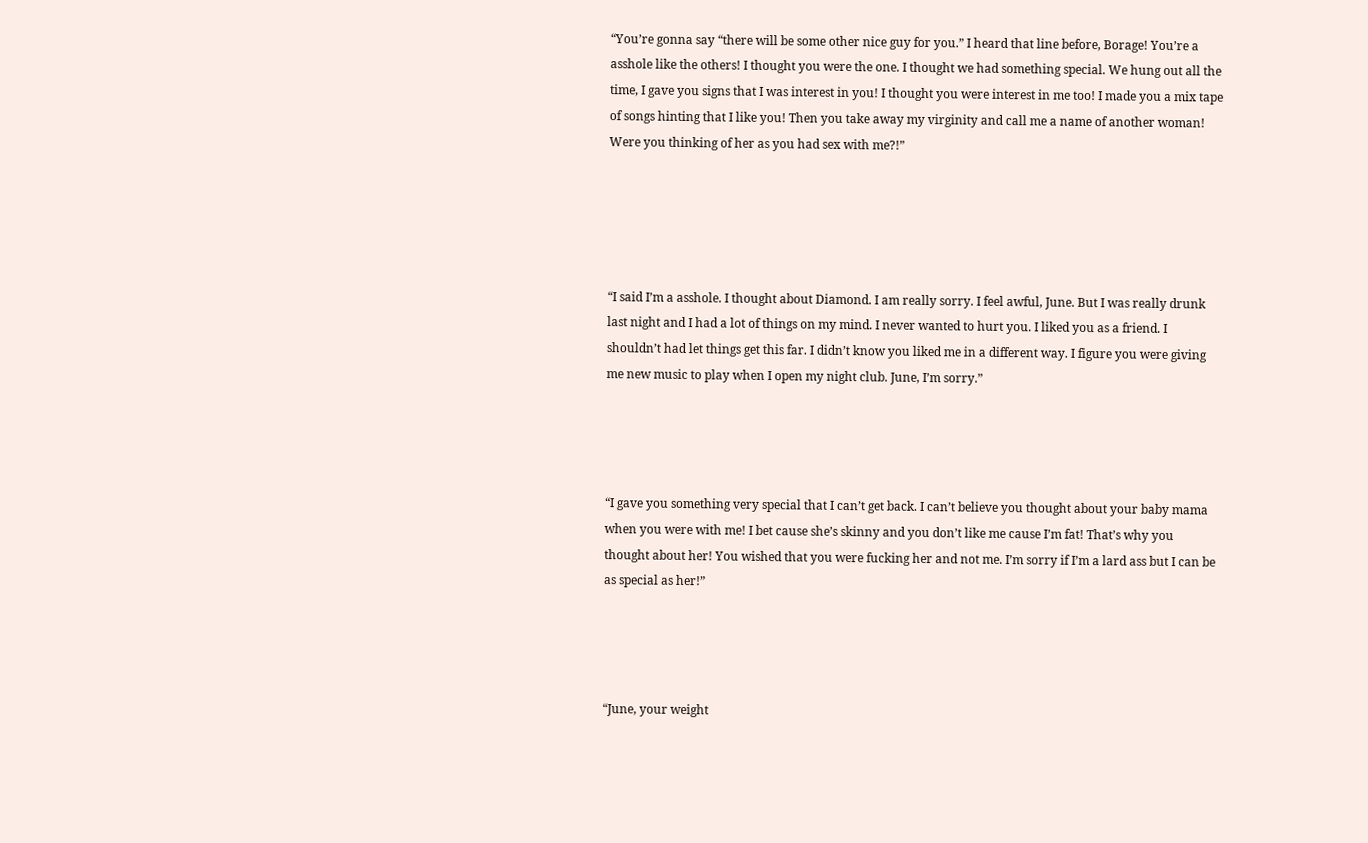“You’re gonna say “there will be some other nice guy for you.” I heard that line before, Borage! You’re a asshole like the others! I thought you were the one. I thought we had something special. We hung out all the time, I gave you signs that I was interest in you! I thought you were interest in me too! I made you a mix tape of songs hinting that I like you! Then you take away my virginity and call me a name of another woman! Were you thinking of her as you had sex with me?!”





“I said I’m a asshole. I thought about Diamond. I am really sorry. I feel awful, June. But I was really drunk last night and I had a lot of things on my mind. I never wanted to hurt you. I liked you as a friend. I shouldn’t had let things get this far. I didn’t know you liked me in a different way. I figure you were giving me new music to play when I open my night club. June, I’m sorry.”




“I gave you something very special that I can’t get back. I can’t believe you thought about your baby mama when you were with me! I bet cause she’s skinny and you don’t like me cause I’m fat! That’s why you thought about her! You wished that you were fucking her and not me. I’m sorry if I’m a lard ass but I can be as special as her!”




“June, your weight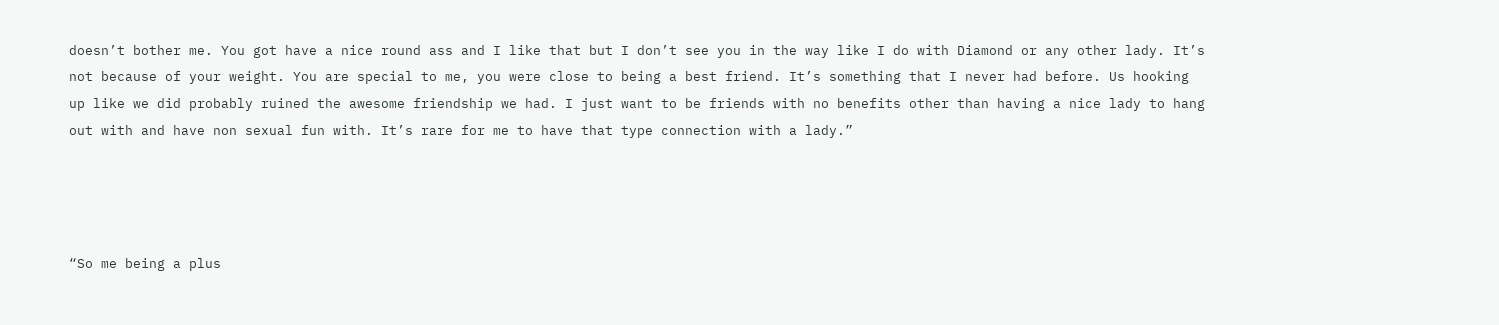doesn’t bother me. You got have a nice round ass and I like that but I don’t see you in the way like I do with Diamond or any other lady. It’s not because of your weight. You are special to me, you were close to being a best friend. It’s something that I never had before. Us hooking up like we did probably ruined the awesome friendship we had. I just want to be friends with no benefits other than having a nice lady to hang out with and have non sexual fun with. It’s rare for me to have that type connection with a lady.”




“So me being a plus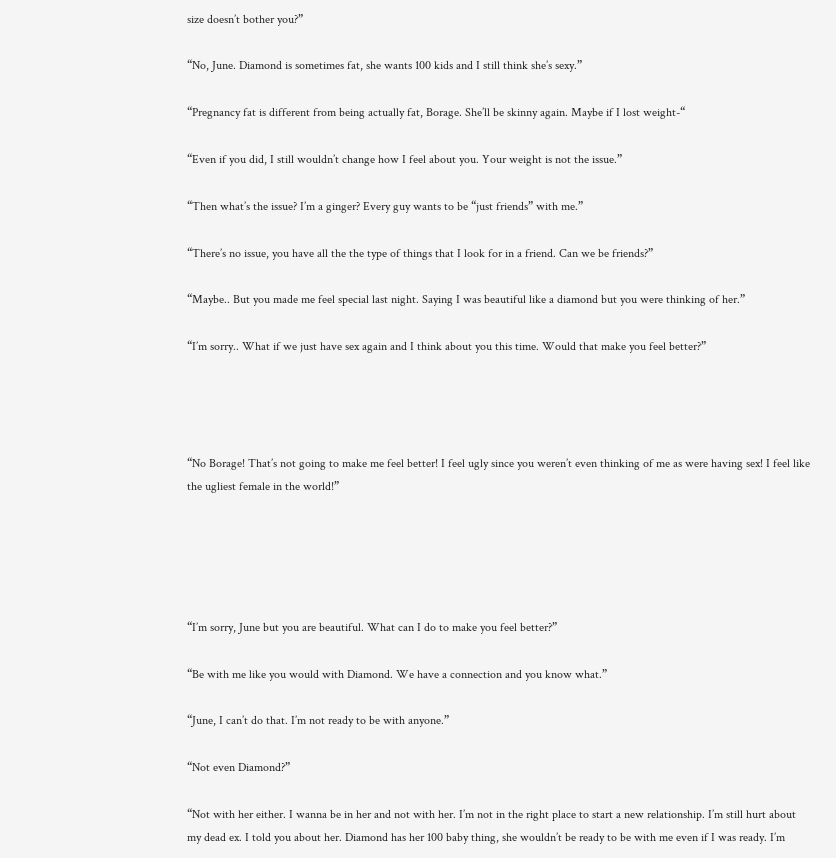size doesn’t bother you?”

“No, June. Diamond is sometimes fat, she wants 100 kids and I still think she’s sexy.”

“Pregnancy fat is different from being actually fat, Borage. She’ll be skinny again. Maybe if I lost weight-“

“Even if you did, I still wouldn’t change how I feel about you. Your weight is not the issue.”

“Then what’s the issue? I’m a ginger? Every guy wants to be “just friends” with me.”

“There’s no issue, you have all the the type of things that I look for in a friend. Can we be friends?”

“Maybe.. But you made me feel special last night. Saying I was beautiful like a diamond but you were thinking of her.”

“I’m sorry.. What if we just have sex again and I think about you this time. Would that make you feel better?”




“No Borage! That’s not going to make me feel better! I feel ugly since you weren’t even thinking of me as were having sex! I feel like the ugliest female in the world!”





“I’m sorry, June but you are beautiful. What can I do to make you feel better?”

“Be with me like you would with Diamond. We have a connection and you know what.”

“June, I can’t do that. I’m not ready to be with anyone.”

“Not even Diamond?”

“Not with her either. I wanna be in her and not with her. I’m not in the right place to start a new relationship. I’m still hurt about my dead ex. I told you about her. Diamond has her 100 baby thing, she wouldn’t be ready to be with me even if I was ready. I’m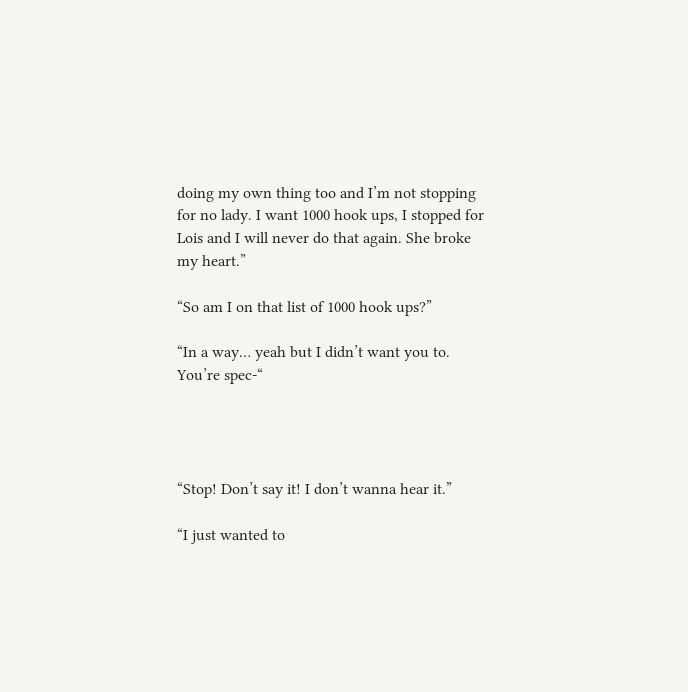doing my own thing too and I’m not stopping for no lady. I want 1000 hook ups, I stopped for Lois and I will never do that again. She broke my heart.”

“So am I on that list of 1000 hook ups?”

“In a way… yeah but I didn’t want you to. You’re spec-“




“Stop! Don’t say it! I don’t wanna hear it.”

“I just wanted to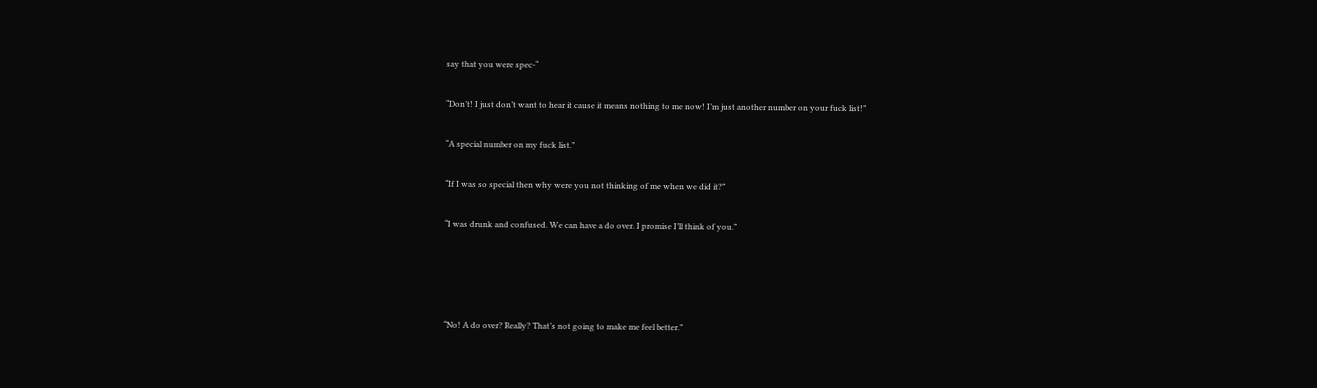say that you were spec-“

“Don’t! I just don’t want to hear it cause it means nothing to me now! I’m just another number on your fuck list!”

“A special number on my fuck list.”

“If I was so special then why were you not thinking of me when we did it?”

“I was drunk and confused. We can have a do over. I promise I’ll think of you.”




“No! A do over? Really? That’s not going to make me feel better.”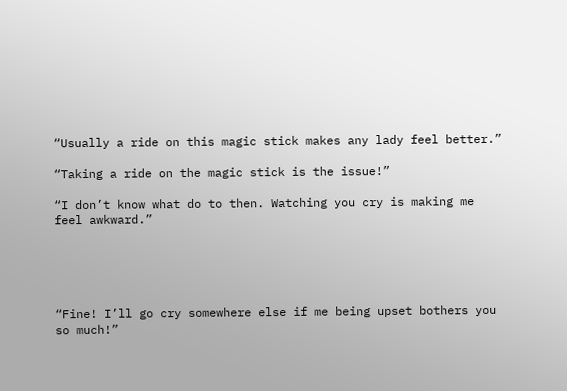“Usually a ride on this magic stick makes any lady feel better.”

“Taking a ride on the magic stick is the issue!”

“I don’t know what do to then. Watching you cry is making me feel awkward.”





“Fine! I’ll go cry somewhere else if me being upset bothers you so much!”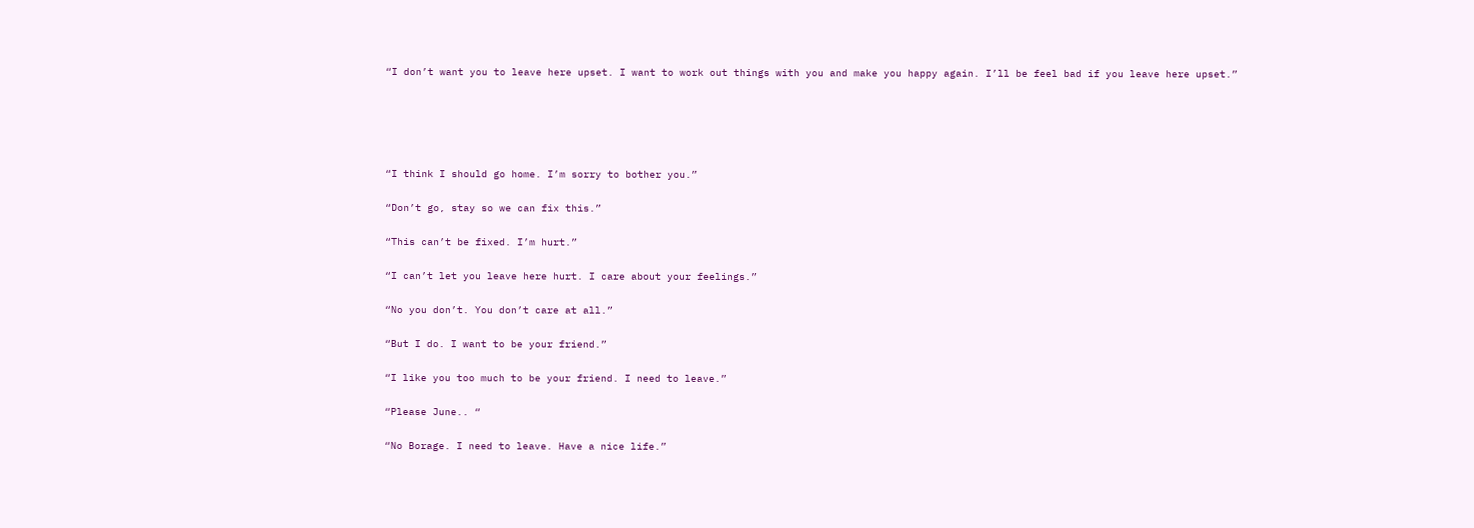“I don’t want you to leave here upset. I want to work out things with you and make you happy again. I’ll be feel bad if you leave here upset.”





“I think I should go home. I’m sorry to bother you.”

“Don’t go, stay so we can fix this.”

“This can’t be fixed. I’m hurt.”

“I can’t let you leave here hurt. I care about your feelings.”

“No you don’t. You don’t care at all.”

“But I do. I want to be your friend.”

“I like you too much to be your friend. I need to leave.”

“Please June.. “

“No Borage. I need to leave. Have a nice life.”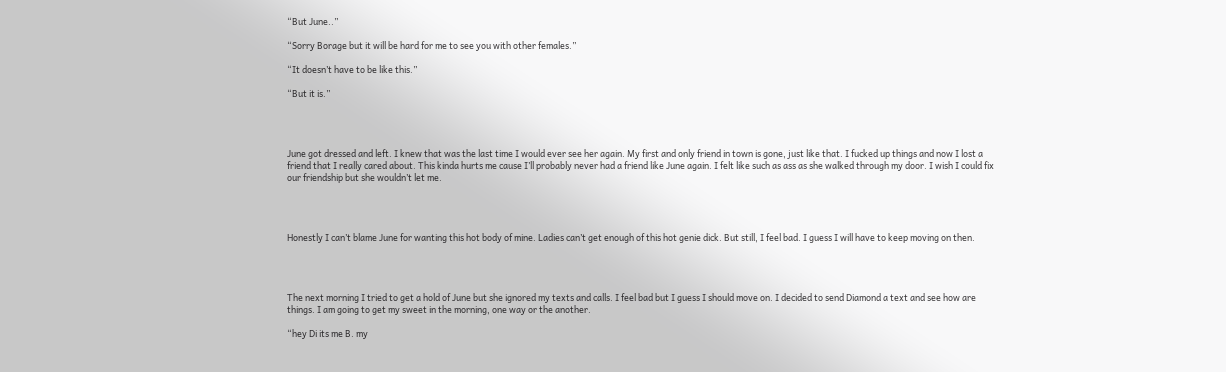“But June..”

“Sorry Borage but it will be hard for me to see you with other females.”

“It doesn’t have to be like this.”

“But it is.”




June got dressed and left. I knew that was the last time I would ever see her again. My first and only friend in town is gone, just like that. I fucked up things and now I lost a friend that I really cared about. This kinda hurts me cause I’ll probably never had a friend like June again. I felt like such as ass as she walked through my door. I wish I could fix our friendship but she wouldn’t let me.




Honestly I can’t blame June for wanting this hot body of mine. Ladies can’t get enough of this hot genie dick. But still, I feel bad. I guess I will have to keep moving on then.




The next morning I tried to get a hold of June but she ignored my texts and calls. I feel bad but I guess I should move on. I decided to send Diamond a text and see how are things. I am going to get my sweet in the morning, one way or the another.

“hey Di its me B. my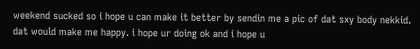weekend sucked so i hope u can make it better by sendin me a pic of dat sxy body nekkid. dat would make me happy. i hope ur doing ok and i hope u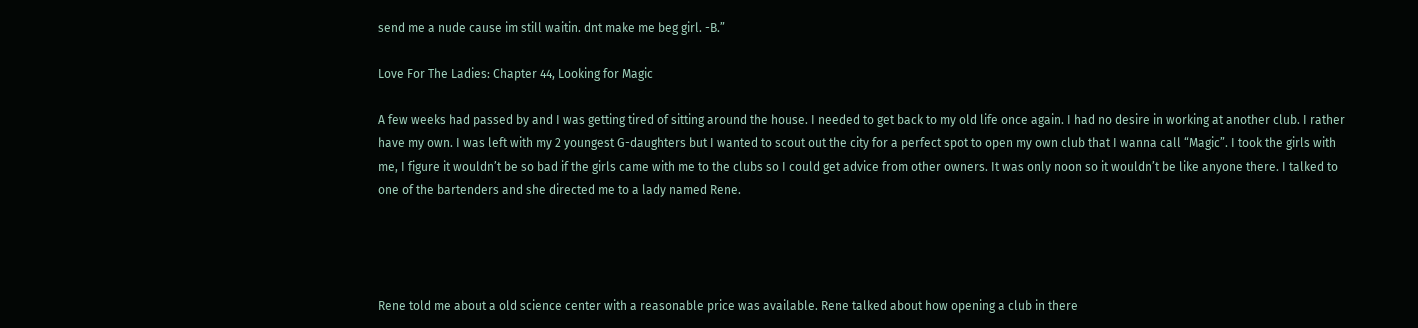send me a nude cause im still waitin. dnt make me beg girl. -B.”

Love For The Ladies: Chapter 44, Looking for Magic

A few weeks had passed by and I was getting tired of sitting around the house. I needed to get back to my old life once again. I had no desire in working at another club. I rather have my own. I was left with my 2 youngest G-daughters but I wanted to scout out the city for a perfect spot to open my own club that I wanna call “Magic”. I took the girls with me, I figure it wouldn’t be so bad if the girls came with me to the clubs so I could get advice from other owners. It was only noon so it wouldn’t be like anyone there. I talked to one of the bartenders and she directed me to a lady named Rene.




Rene told me about a old science center with a reasonable price was available. Rene talked about how opening a club in there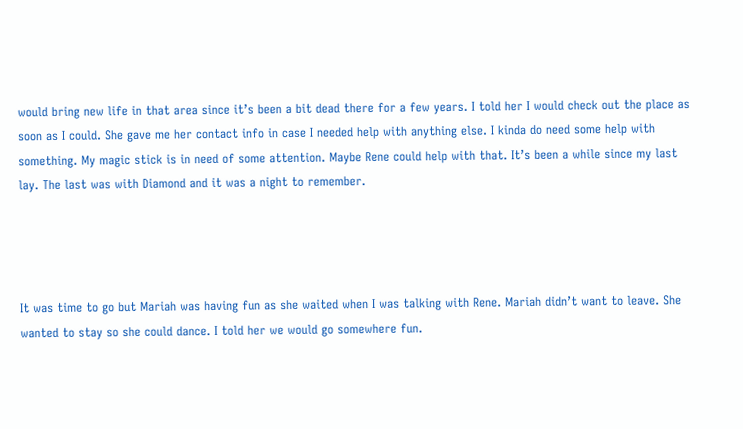would bring new life in that area since it’s been a bit dead there for a few years. I told her I would check out the place as soon as I could. She gave me her contact info in case I needed help with anything else. I kinda do need some help with something. My magic stick is in need of some attention. Maybe Rene could help with that. It’s been a while since my last lay. The last was with Diamond and it was a night to remember.




It was time to go but Mariah was having fun as she waited when I was talking with Rene. Mariah didn’t want to leave. She wanted to stay so she could dance. I told her we would go somewhere fun.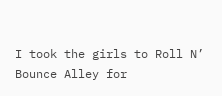I took the girls to Roll N’ Bounce Alley for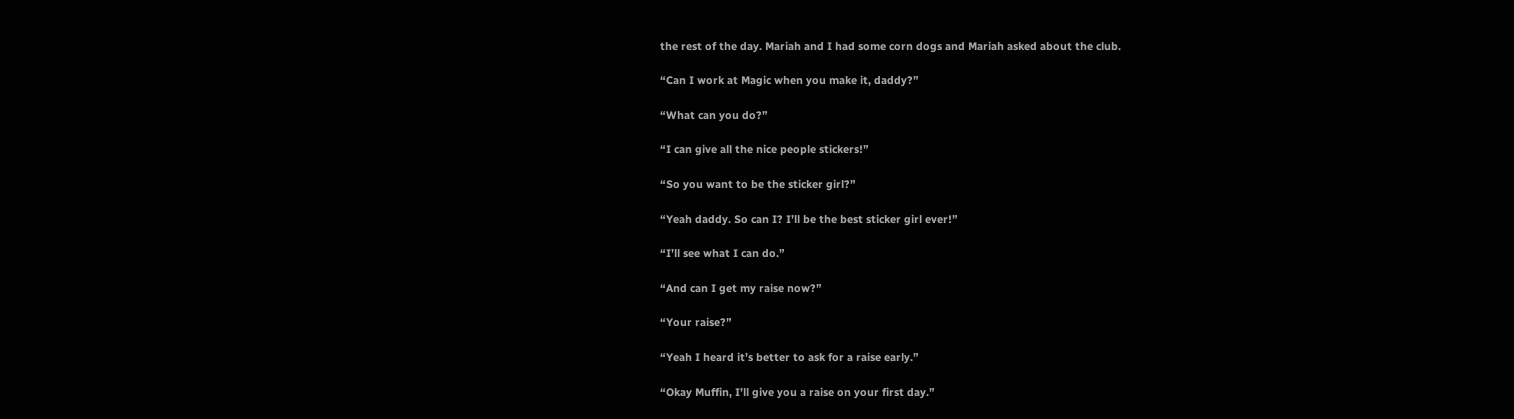the rest of the day. Mariah and I had some corn dogs and Mariah asked about the club.

“Can I work at Magic when you make it, daddy?”

“What can you do?”

“I can give all the nice people stickers!”

“So you want to be the sticker girl?”

“Yeah daddy. So can I? I’ll be the best sticker girl ever!”

“I’ll see what I can do.”

“And can I get my raise now?”

“Your raise?”

“Yeah I heard it’s better to ask for a raise early.”

“Okay Muffin, I’ll give you a raise on your first day.”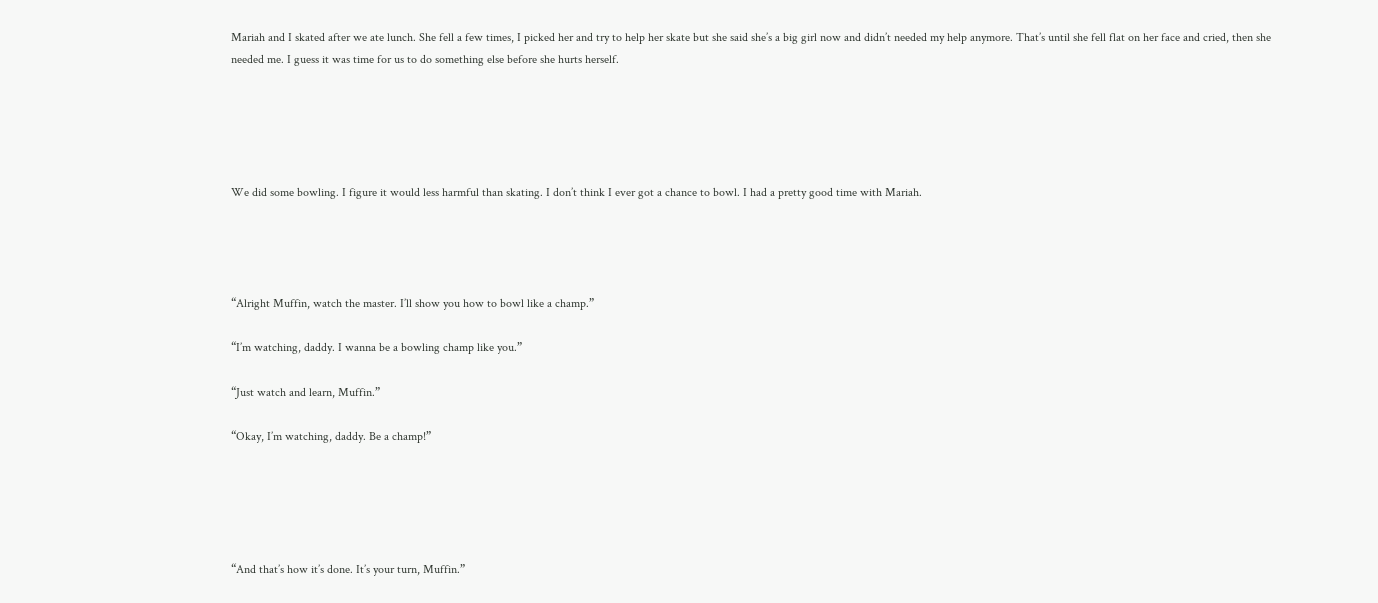Mariah and I skated after we ate lunch. She fell a few times, I picked her and try to help her skate but she said she’s a big girl now and didn’t needed my help anymore. That’s until she fell flat on her face and cried, then she needed me. I guess it was time for us to do something else before she hurts herself.





We did some bowling. I figure it would less harmful than skating. I don’t think I ever got a chance to bowl. I had a pretty good time with Mariah.




“Alright Muffin, watch the master. I’ll show you how to bowl like a champ.”

“I’m watching, daddy. I wanna be a bowling champ like you.”

“Just watch and learn, Muffin.”

“Okay, I’m watching, daddy. Be a champ!”





“And that’s how it’s done. It’s your turn, Muffin.”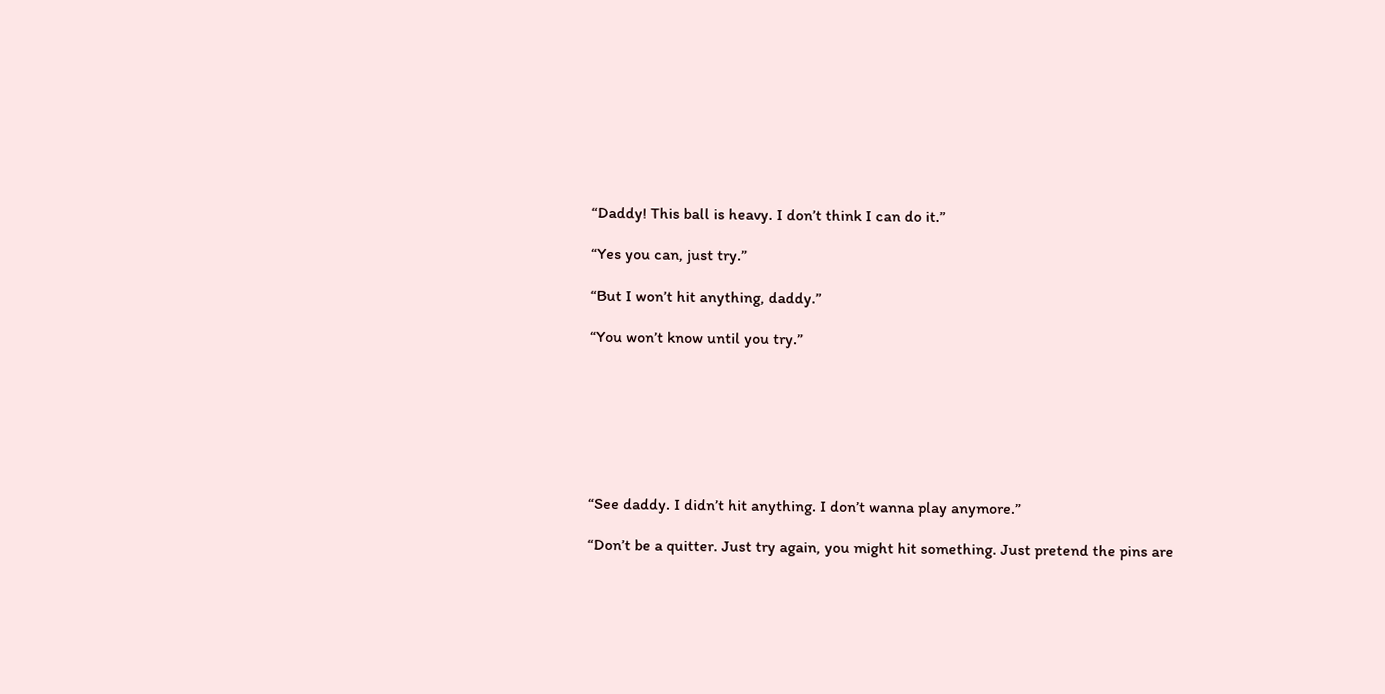“Daddy! This ball is heavy. I don’t think I can do it.”

“Yes you can, just try.”

“But I won’t hit anything, daddy.”

“You won’t know until you try.”







“See daddy. I didn’t hit anything. I don’t wanna play anymore.”

“Don’t be a quitter. Just try again, you might hit something. Just pretend the pins are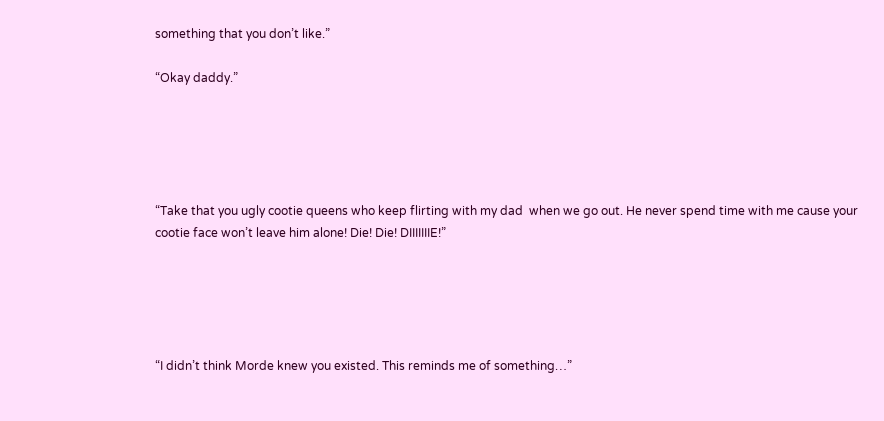something that you don’t like.”

“Okay daddy.”





“Take that you ugly cootie queens who keep flirting with my dad  when we go out. He never spend time with me cause your cootie face won’t leave him alone! Die! Die! DIIIIIIIE!”





“I didn’t think Morde knew you existed. This reminds me of something…”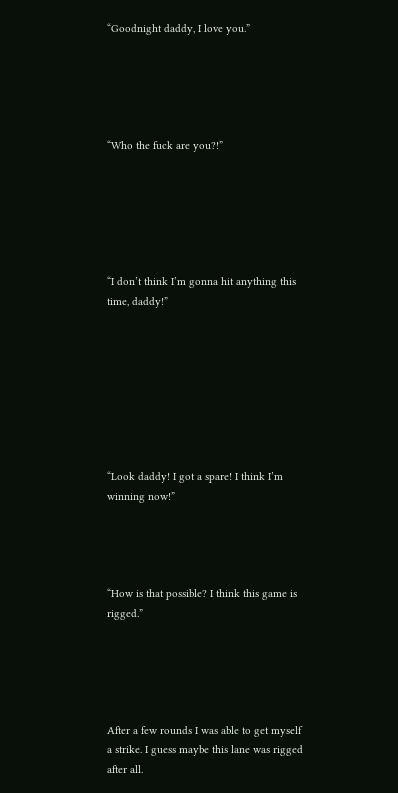“Goodnight daddy, I love you.”





“Who the fuck are you?!”






“I don’t think I’m gonna hit anything this time, daddy!”








“Look daddy! I got a spare! I think I’m winning now!”




“How is that possible? I think this game is rigged.”





After a few rounds I was able to get myself a strike. I guess maybe this lane was rigged after all.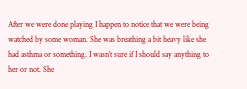After we were done playing I happen to notice that we were being watched by some woman. She was breathing a bit heavy like she had asthma or something. I wasn’t sure if I should say anything to her or not. She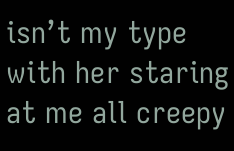isn’t my type with her staring at me all creepy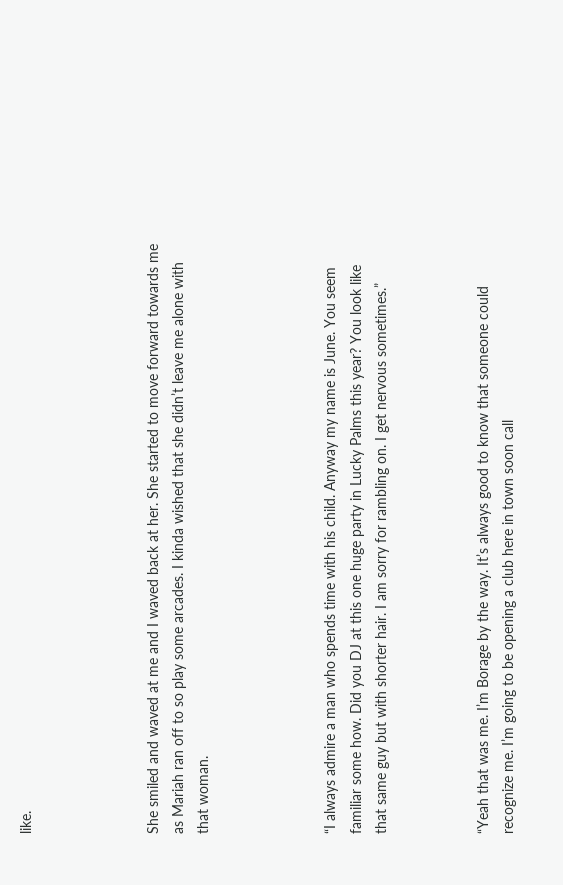like.




She smiled and waved at me and I waved back at her. She started to move forward towards me as Mariah ran off to so play some arcades. I kinda wished that she didn’t leave me alone with that woman.




“I always admire a man who spends time with his child. Anyway my name is June. You seem familiar some how. Did you DJ at this one huge party in Lucky Palms this year? You look like that same guy but with shorter hair. I am sorry for rambling on. I get nervous sometimes.”



“Yeah that was me. I’m Borage by the way. It’s always good to know that someone could recognize me. I’m going to be opening a club here in town soon call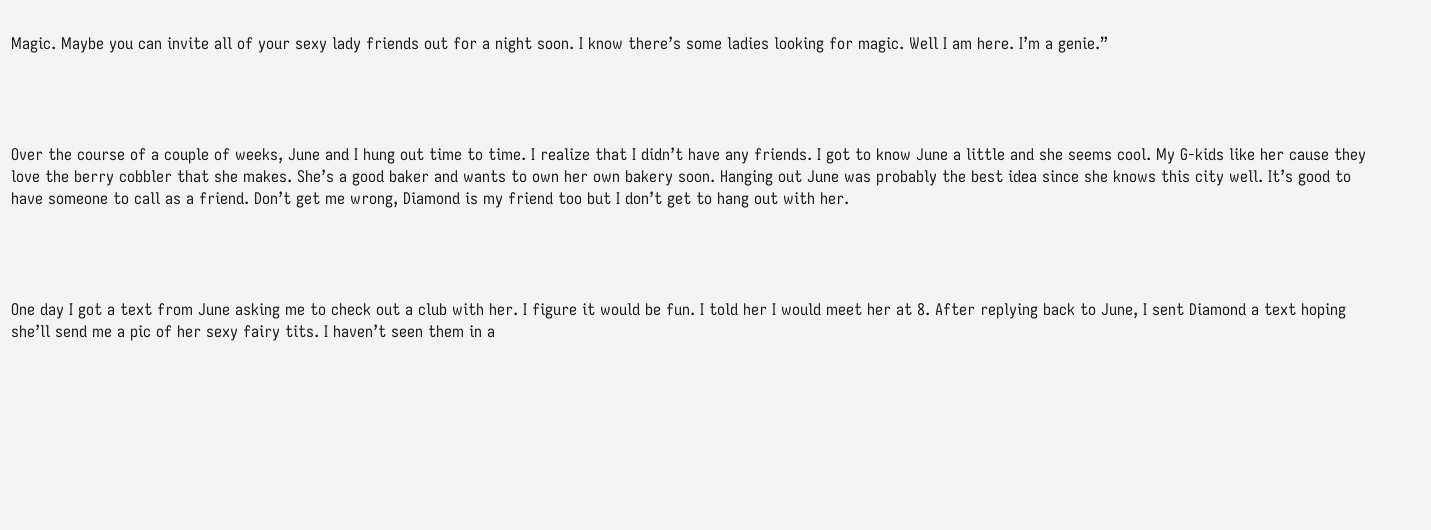Magic. Maybe you can invite all of your sexy lady friends out for a night soon. I know there’s some ladies looking for magic. Well I am here. I’m a genie.”




Over the course of a couple of weeks, June and I hung out time to time. I realize that I didn’t have any friends. I got to know June a little and she seems cool. My G-kids like her cause they love the berry cobbler that she makes. She’s a good baker and wants to own her own bakery soon. Hanging out June was probably the best idea since she knows this city well. It’s good to have someone to call as a friend. Don’t get me wrong, Diamond is my friend too but I don’t get to hang out with her.




One day I got a text from June asking me to check out a club with her. I figure it would be fun. I told her I would meet her at 8. After replying back to June, I sent Diamond a text hoping she’ll send me a pic of her sexy fairy tits. I haven’t seen them in a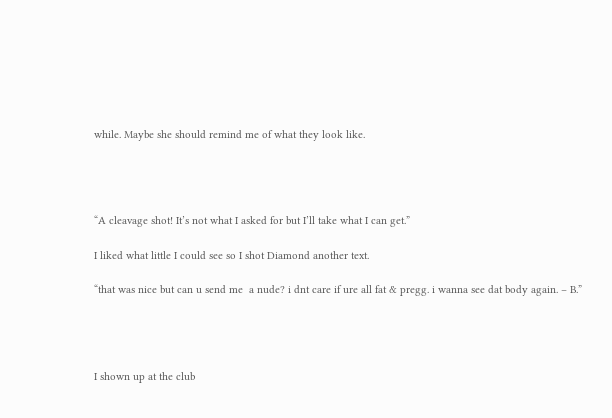while. Maybe she should remind me of what they look like.




“A cleavage shot! It’s not what I asked for but I’ll take what I can get.”

I liked what little I could see so I shot Diamond another text.

“that was nice but can u send me  a nude? i dnt care if ure all fat & pregg. i wanna see dat body again. – B.”




I shown up at the club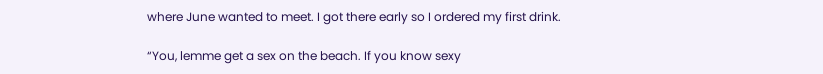where June wanted to meet. I got there early so I ordered my first drink.

“You, lemme get a sex on the beach. If you know sexy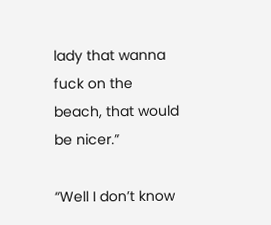lady that wanna fuck on the beach, that would be nicer.”

“Well I don’t know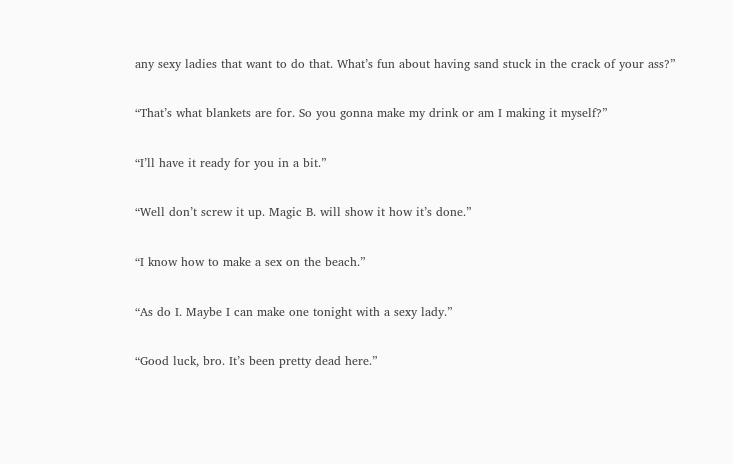any sexy ladies that want to do that. What’s fun about having sand stuck in the crack of your ass?”

“That’s what blankets are for. So you gonna make my drink or am I making it myself?”

“I’ll have it ready for you in a bit.”

“Well don’t screw it up. Magic B. will show it how it’s done.”

“I know how to make a sex on the beach.”

“As do I. Maybe I can make one tonight with a sexy lady.”

“Good luck, bro. It’s been pretty dead here.”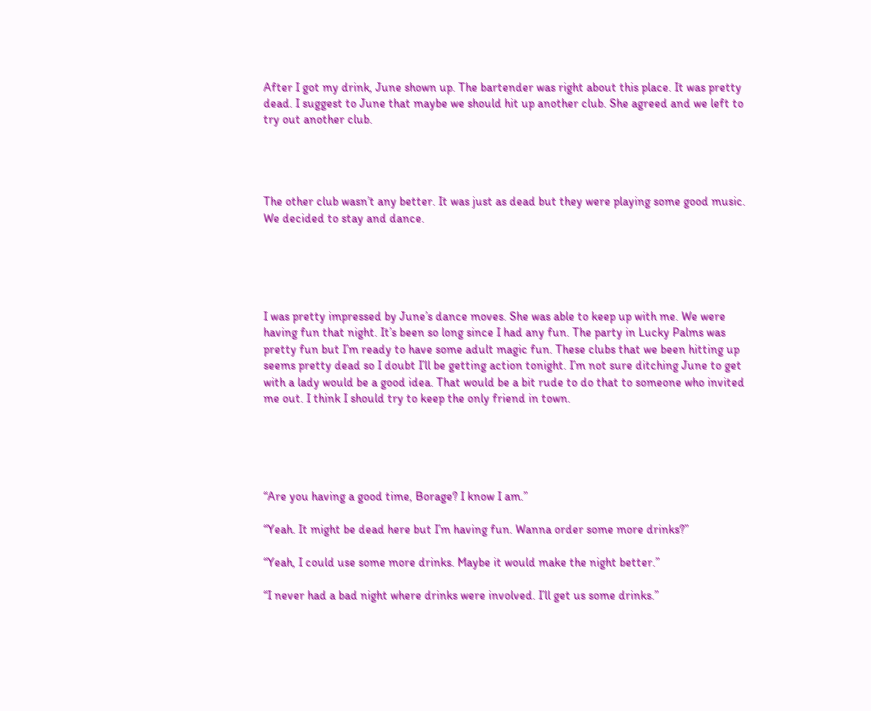After I got my drink, June shown up. The bartender was right about this place. It was pretty dead. I suggest to June that maybe we should hit up another club. She agreed and we left to try out another club.




The other club wasn’t any better. It was just as dead but they were playing some good music. We decided to stay and dance.





I was pretty impressed by June’s dance moves. She was able to keep up with me. We were having fun that night. It’s been so long since I had any fun. The party in Lucky Palms was pretty fun but I’m ready to have some adult magic fun. These clubs that we been hitting up seems pretty dead so I doubt I’ll be getting action tonight. I’m not sure ditching June to get with a lady would be a good idea. That would be a bit rude to do that to someone who invited me out. I think I should try to keep the only friend in town.





“Are you having a good time, Borage? I know I am.”

“Yeah. It might be dead here but I’m having fun. Wanna order some more drinks?”

“Yeah, I could use some more drinks. Maybe it would make the night better.”

“I never had a bad night where drinks were involved. I’ll get us some drinks.”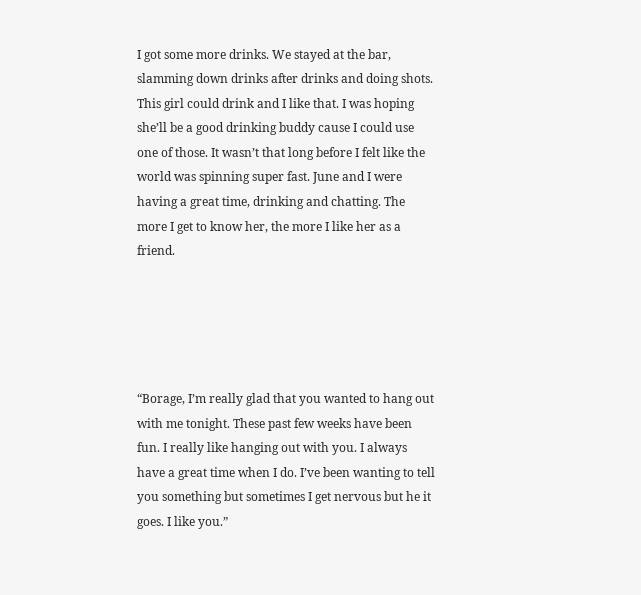I got some more drinks. We stayed at the bar, slamming down drinks after drinks and doing shots. This girl could drink and I like that. I was hoping she’ll be a good drinking buddy cause I could use one of those. It wasn’t that long before I felt like the world was spinning super fast. June and I were having a great time, drinking and chatting. The more I get to know her, the more I like her as a friend.





“Borage, I’m really glad that you wanted to hang out with me tonight. These past few weeks have been fun. I really like hanging out with you. I always have a great time when I do. I’ve been wanting to tell you something but sometimes I get nervous but he it goes. I like you.”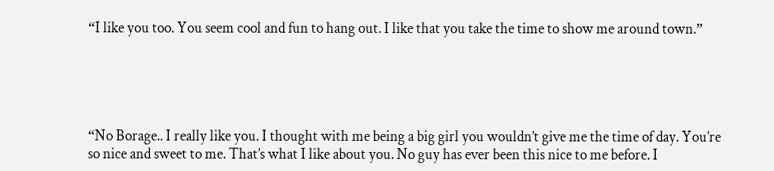“I like you too. You seem cool and fun to hang out. I like that you take the time to show me around town.”





“No Borage.. I really like you. I thought with me being a big girl you wouldn’t give me the time of day. You’re so nice and sweet to me. That’s what I like about you. No guy has ever been this nice to me before. I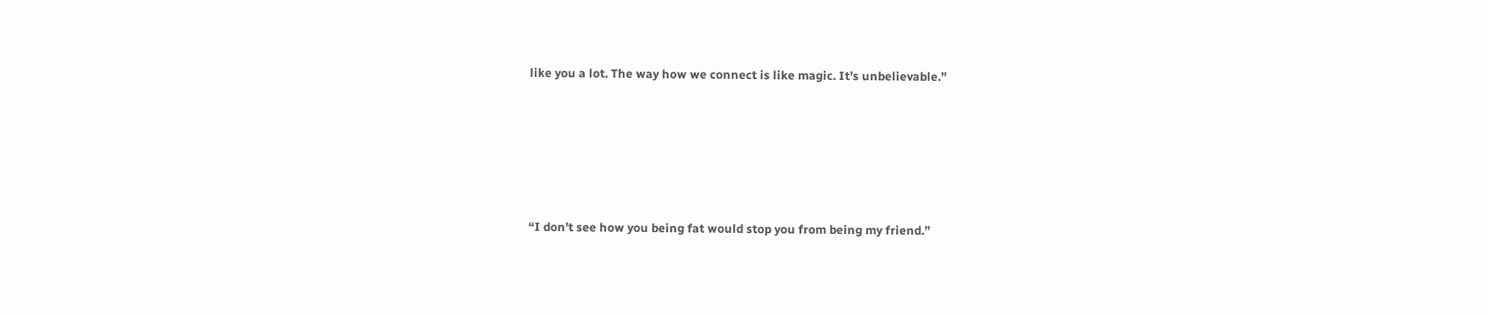like you a lot. The way how we connect is like magic. It’s unbelievable.”





“I don’t see how you being fat would stop you from being my friend.”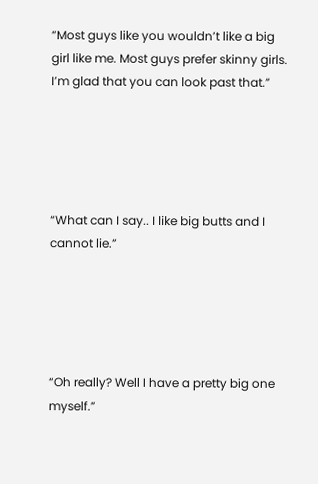“Most guys like you wouldn’t like a big girl like me. Most guys prefer skinny girls. I’m glad that you can look past that.”





“What can I say.. I like big butts and I cannot lie.”





“Oh really? Well I have a pretty big one myself.”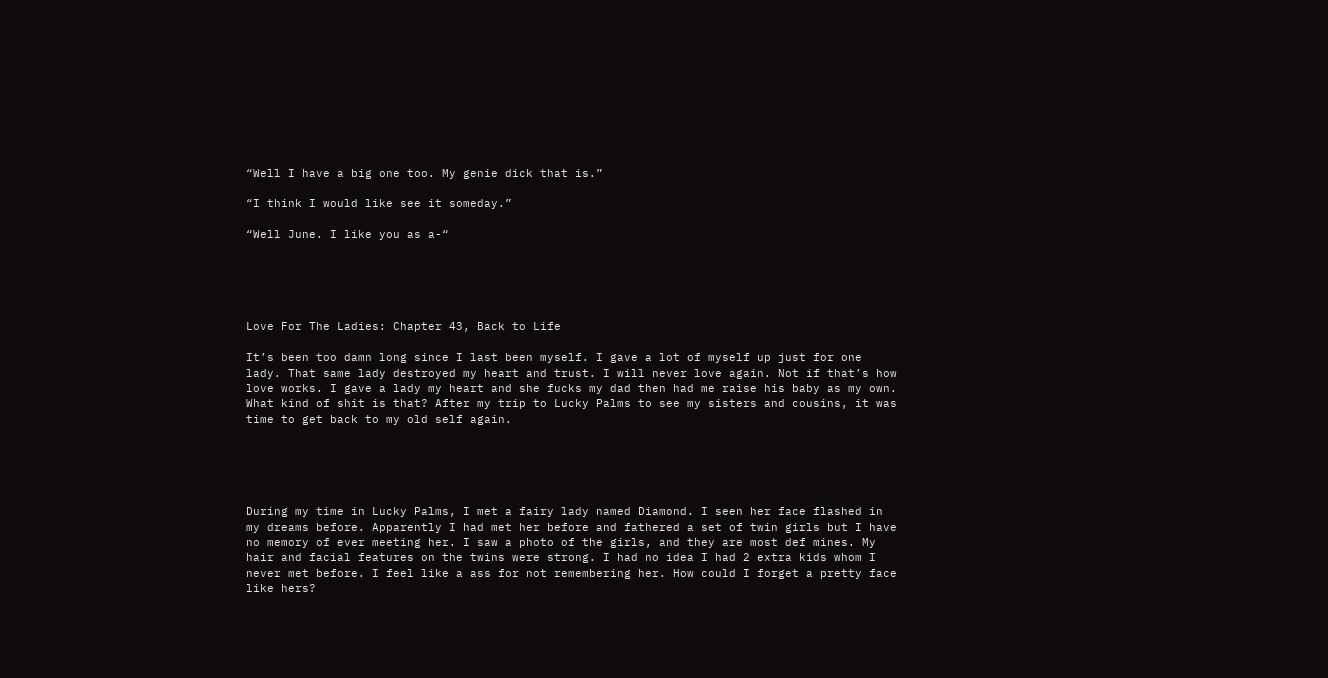“Well I have a big one too. My genie dick that is.”

“I think I would like see it someday.”

“Well June. I like you as a-“





Love For The Ladies: Chapter 43, Back to Life

It’s been too damn long since I last been myself. I gave a lot of myself up just for one lady. That same lady destroyed my heart and trust. I will never love again. Not if that’s how love works. I gave a lady my heart and she fucks my dad then had me raise his baby as my own. What kind of shit is that? After my trip to Lucky Palms to see my sisters and cousins, it was time to get back to my old self again.





During my time in Lucky Palms, I met a fairy lady named Diamond. I seen her face flashed in my dreams before. Apparently I had met her before and fathered a set of twin girls but I have no memory of ever meeting her. I saw a photo of the girls, and they are most def mines. My hair and facial features on the twins were strong. I had no idea I had 2 extra kids whom I never met before. I feel like a ass for not remembering her. How could I forget a pretty face like hers?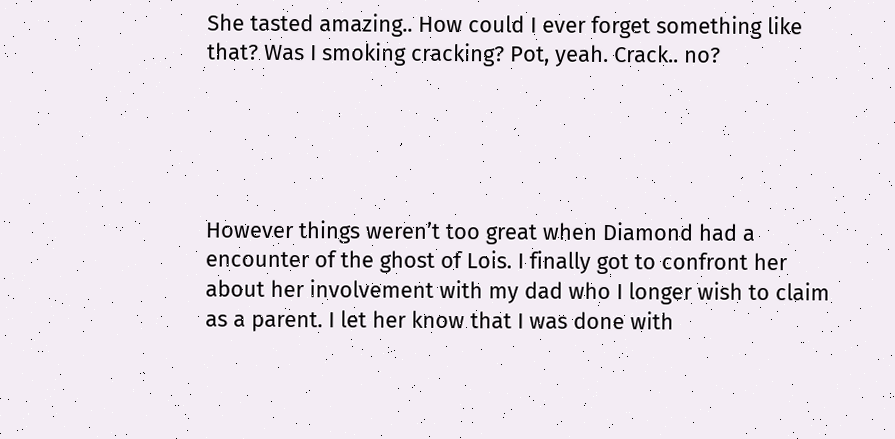She tasted amazing.. How could I ever forget something like that? Was I smoking cracking? Pot, yeah. Crack.. no?





However things weren’t too great when Diamond had a encounter of the ghost of Lois. I finally got to confront her about her involvement with my dad who I longer wish to claim as a parent. I let her know that I was done with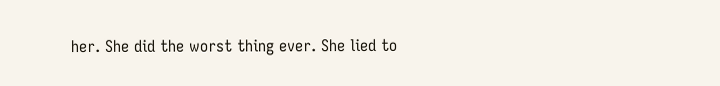her. She did the worst thing ever. She lied to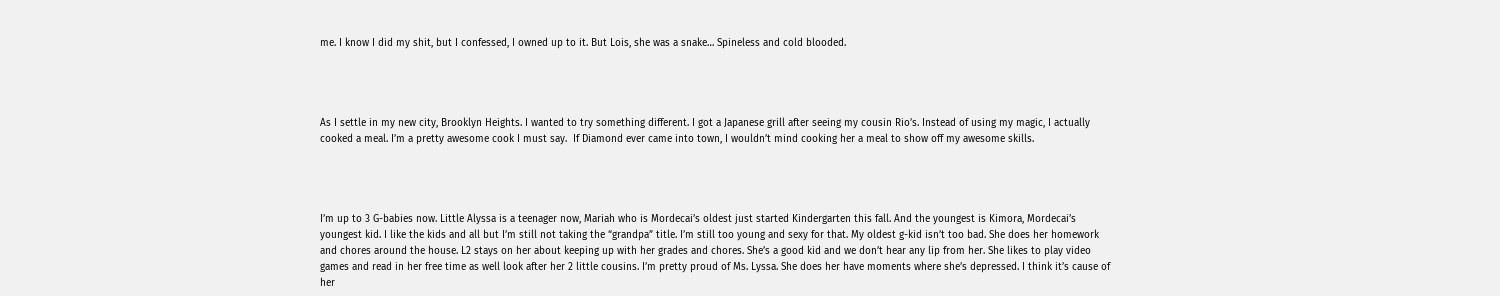me. I know I did my shit, but I confessed, I owned up to it. But Lois, she was a snake… Spineless and cold blooded.




As I settle in my new city, Brooklyn Heights. I wanted to try something different. I got a Japanese grill after seeing my cousin Rio’s. Instead of using my magic, I actually cooked a meal. I’m a pretty awesome cook I must say.  If Diamond ever came into town, I wouldn’t mind cooking her a meal to show off my awesome skills.




I’m up to 3 G-babies now. Little Alyssa is a teenager now, Mariah who is Mordecai’s oldest just started Kindergarten this fall. And the youngest is Kimora, Mordecai’s youngest kid. I like the kids and all but I’m still not taking the “grandpa” title. I’m still too young and sexy for that. My oldest g-kid isn’t too bad. She does her homework and chores around the house. L2 stays on her about keeping up with her grades and chores. She’s a good kid and we don’t hear any lip from her. She likes to play video games and read in her free time as well look after her 2 little cousins. I’m pretty proud of Ms. Lyssa. She does her have moments where she’s depressed. I think it’s cause of her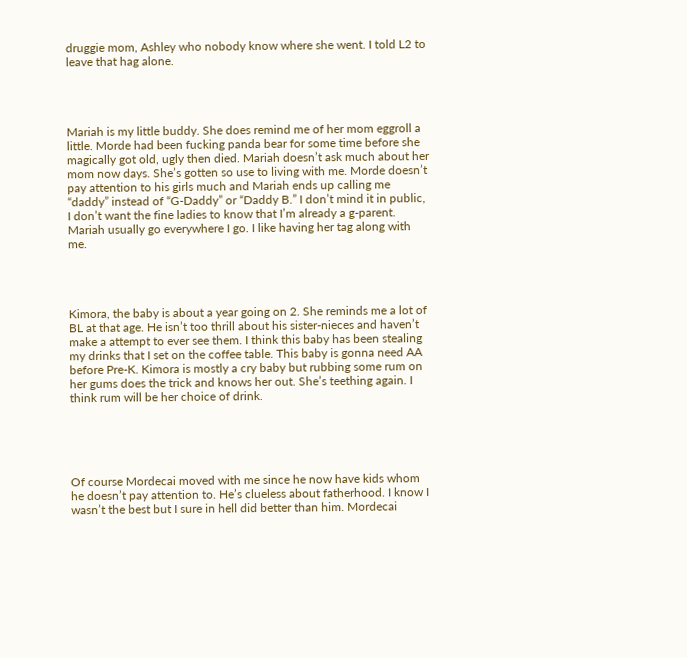druggie mom, Ashley who nobody know where she went. I told L2 to leave that hag alone.




Mariah is my little buddy. She does remind me of her mom eggroll a little. Morde had been fucking panda bear for some time before she magically got old, ugly then died. Mariah doesn’t ask much about her mom now days. She’s gotten so use to living with me. Morde doesn’t pay attention to his girls much and Mariah ends up calling me “daddy” instead of “G-Daddy” or “Daddy B.” I don’t mind it in public, I don’t want the fine ladies to know that I’m already a g-parent. Mariah usually go everywhere I go. I like having her tag along with me.




Kimora, the baby is about a year going on 2. She reminds me a lot of BL at that age. He isn’t too thrill about his sister-nieces and haven’t make a attempt to ever see them. I think this baby has been stealing my drinks that I set on the coffee table. This baby is gonna need AA before Pre-K. Kimora is mostly a cry baby but rubbing some rum on her gums does the trick and knows her out. She’s teething again. I think rum will be her choice of drink.





Of course Mordecai moved with me since he now have kids whom he doesn’t pay attention to. He’s clueless about fatherhood. I know I wasn’t the best but I sure in hell did better than him. Mordecai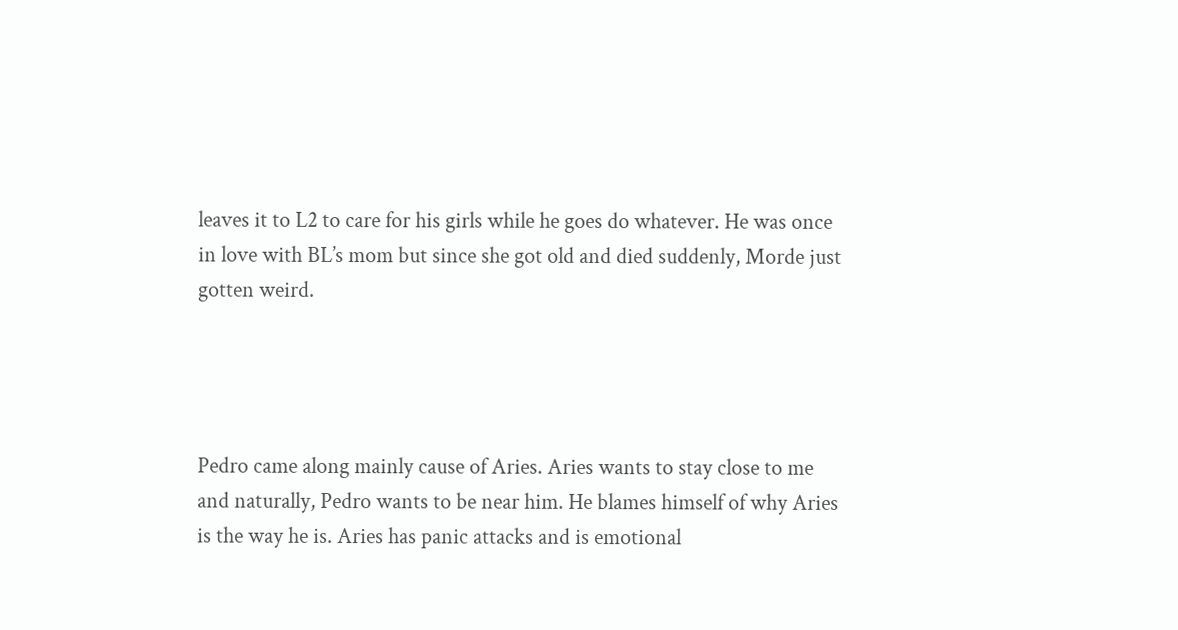leaves it to L2 to care for his girls while he goes do whatever. He was once in love with BL’s mom but since she got old and died suddenly, Morde just gotten weird.




Pedro came along mainly cause of Aries. Aries wants to stay close to me and naturally, Pedro wants to be near him. He blames himself of why Aries is the way he is. Aries has panic attacks and is emotional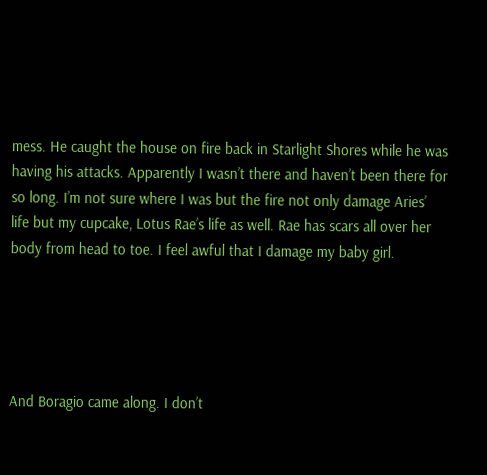mess. He caught the house on fire back in Starlight Shores while he was having his attacks. Apparently I wasn’t there and haven’t been there for so long. I’m not sure where I was but the fire not only damage Aries’ life but my cupcake, Lotus Rae’s life as well. Rae has scars all over her body from head to toe. I feel awful that I damage my baby girl.





And Boragio came along. I don’t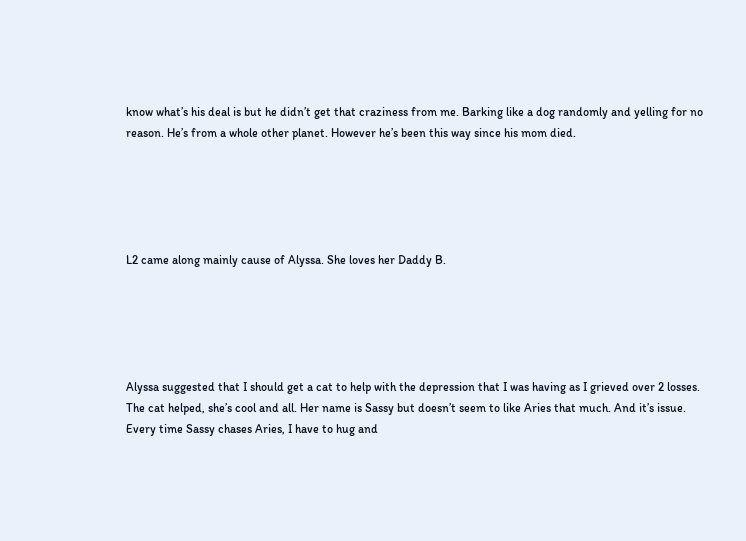know what’s his deal is but he didn’t get that craziness from me. Barking like a dog randomly and yelling for no reason. He’s from a whole other planet. However he’s been this way since his mom died.





L2 came along mainly cause of Alyssa. She loves her Daddy B.





Alyssa suggested that I should get a cat to help with the depression that I was having as I grieved over 2 losses. The cat helped, she’s cool and all. Her name is Sassy but doesn’t seem to like Aries that much. And it’s issue. Every time Sassy chases Aries, I have to hug and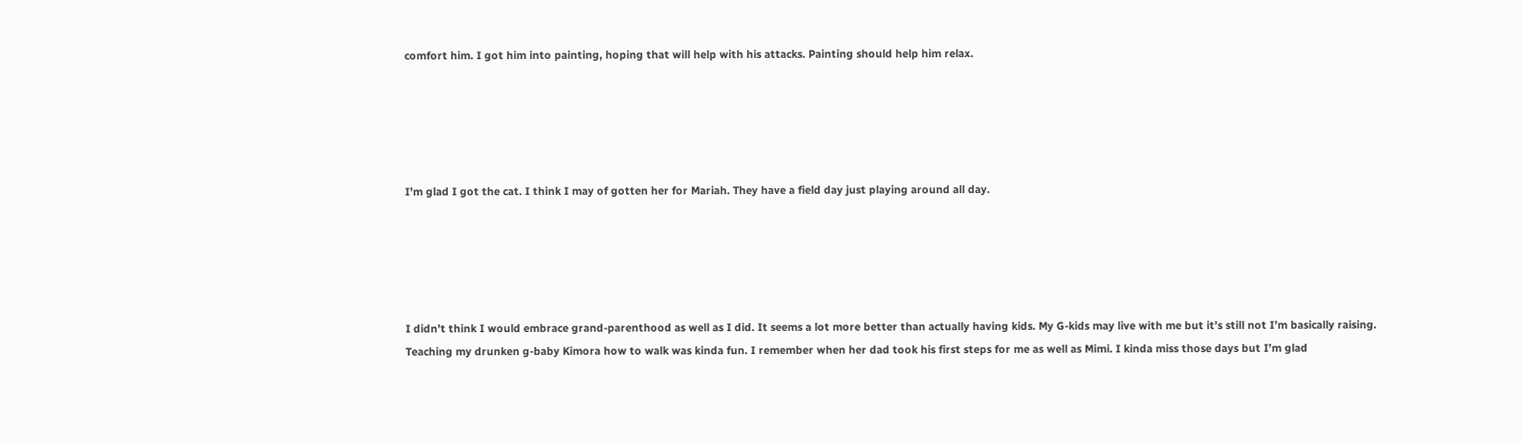comfort him. I got him into painting, hoping that will help with his attacks. Painting should help him relax.





I’m glad I got the cat. I think I may of gotten her for Mariah. They have a field day just playing around all day.





I didn’t think I would embrace grand-parenthood as well as I did. It seems a lot more better than actually having kids. My G-kids may live with me but it’s still not I’m basically raising. Teaching my drunken g-baby Kimora how to walk was kinda fun. I remember when her dad took his first steps for me as well as Mimi. I kinda miss those days but I’m glad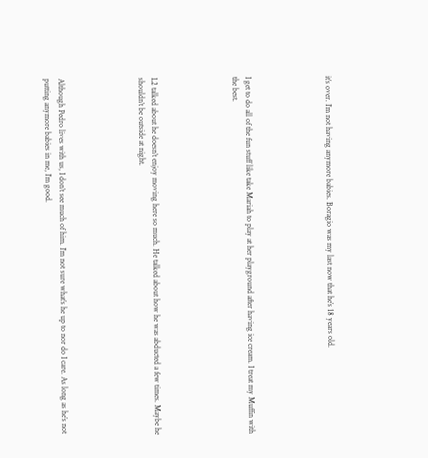it’s over. I’m not having anymore babies. Boragio was my last now that he’s 18 years old.





I get to do all of the fun stuff like take Mariah to play at her playground after having ice cream. I treat my Muffin with the best.





L2 talked about he doesn’t enjoy moving here so much. He talked about how he was abducted a few times. Maybe he shouldn’t be outside at night.





Although Pedro lives with us, I don’t see much of him. I’m not sure what’s he up to nor do I care. As long as he’s not putting anymore babies in me, I’m good.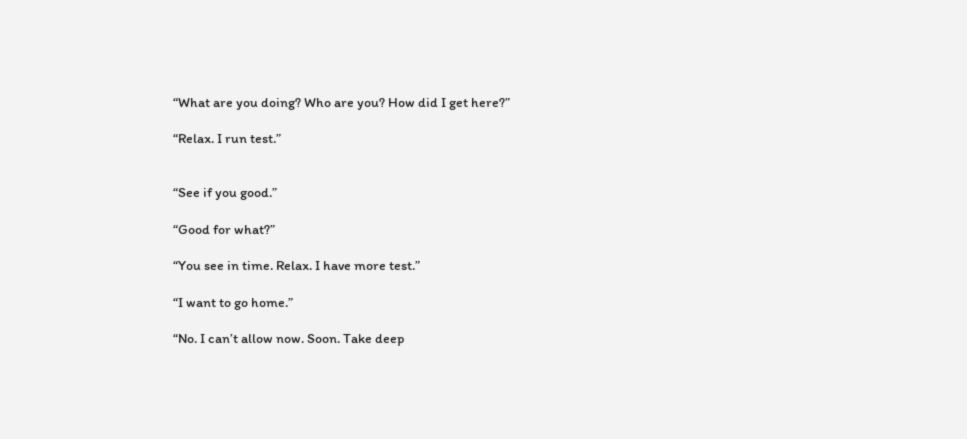“What are you doing? Who are you? How did I get here?”

“Relax. I run test.”


“See if you good.”

“Good for what?”

“You see in time. Relax. I have more test.”

“I want to go home.”

“No. I can’t allow now. Soon. Take deep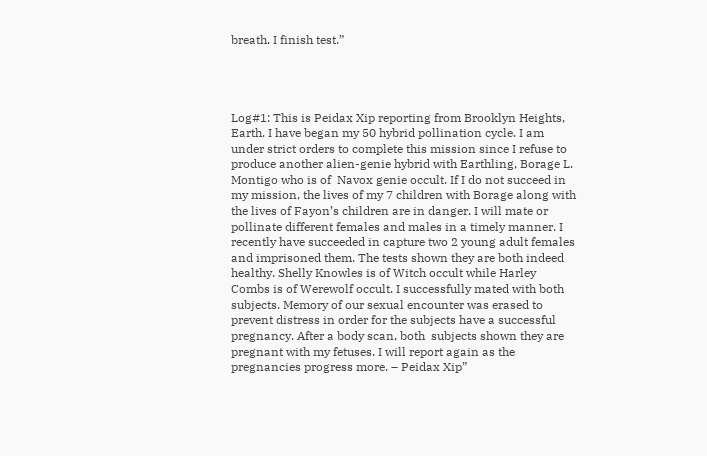breath. I finish test.”




Log#1: This is Peidax Xip reporting from Brooklyn Heights, Earth. I have began my 50 hybrid pollination cycle. I am under strict orders to complete this mission since I refuse to produce another alien-genie hybrid with Earthling, Borage L. Montigo who is of  Navox genie occult. If I do not succeed in my mission, the lives of my 7 children with Borage along with the lives of Fayon’s children are in danger. I will mate or pollinate different females and males in a timely manner. I recently have succeeded in capture two 2 young adult females and imprisoned them. The tests shown they are both indeed healthy. Shelly Knowles is of Witch occult while Harley Combs is of Werewolf occult. I successfully mated with both subjects. Memory of our sexual encounter was erased to prevent distress in order for the subjects have a successful pregnancy. After a body scan, both  subjects shown they are pregnant with my fetuses. I will report again as the pregnancies progress more. – Peidax Xip”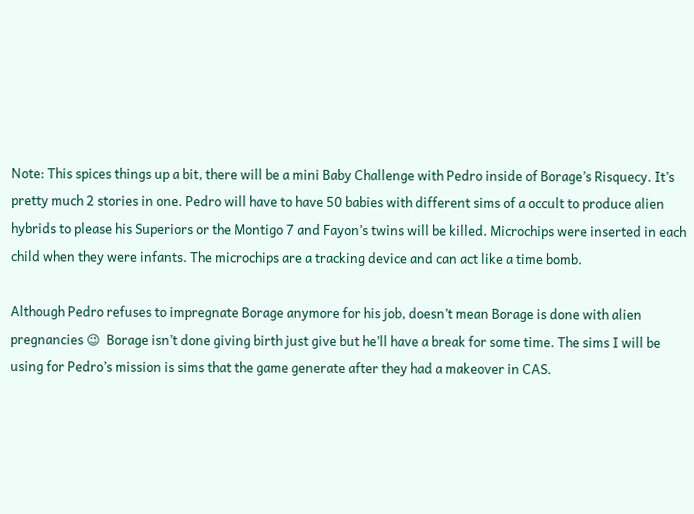Note: This spices things up a bit, there will be a mini Baby Challenge with Pedro inside of Borage’s Risquecy. It’s pretty much 2 stories in one. Pedro will have to have 50 babies with different sims of a occult to produce alien hybrids to please his Superiors or the Montigo 7 and Fayon’s twins will be killed. Microchips were inserted in each child when they were infants. The microchips are a tracking device and can act like a time bomb.

Although Pedro refuses to impregnate Borage anymore for his job, doesn’t mean Borage is done with alien pregnancies 😉  Borage isn’t done giving birth just give but he’ll have a break for some time. The sims I will be using for Pedro’s mission is sims that the game generate after they had a makeover in CAS.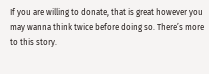If you are willing to donate, that is great however you may wanna think twice before doing so. There’s more to this story.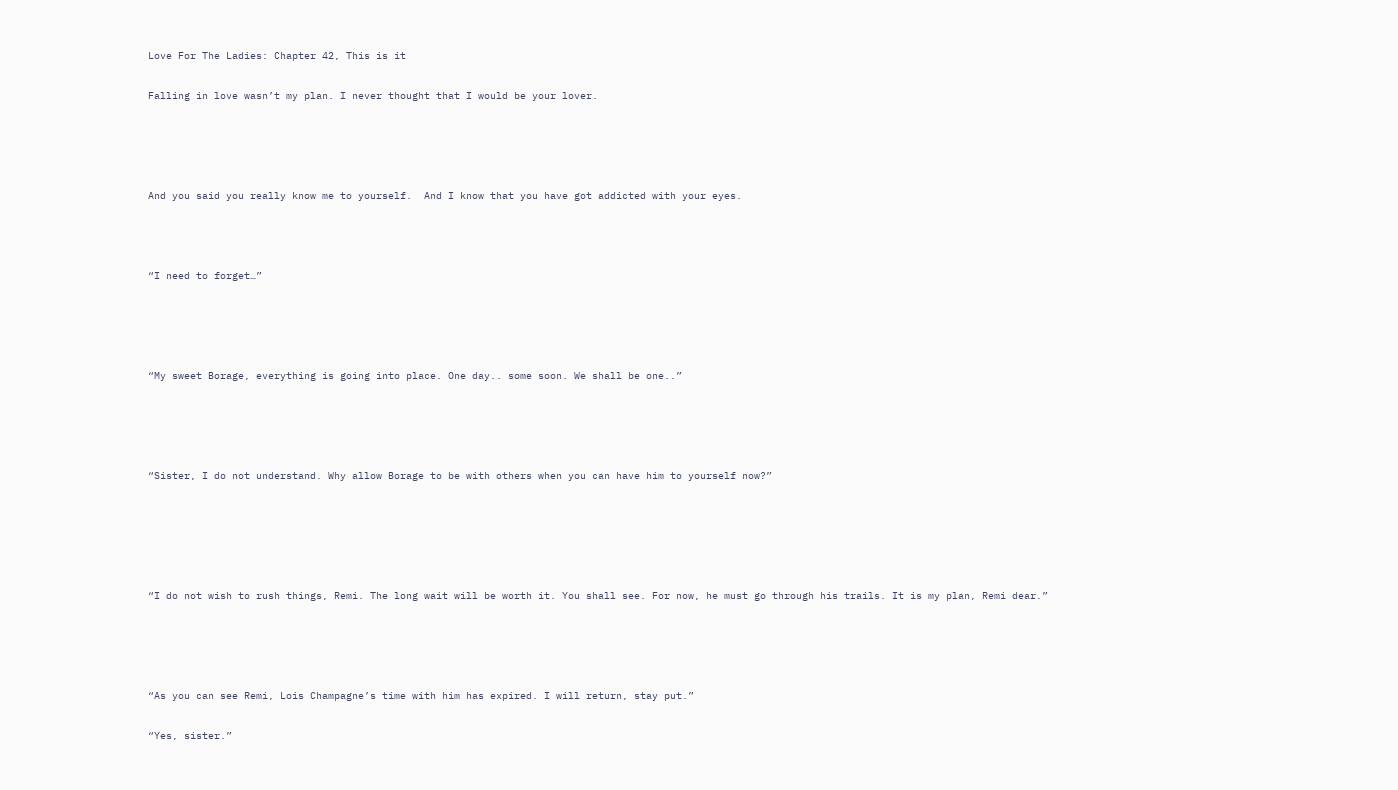Love For The Ladies: Chapter 42, This is it

Falling in love wasn’t my plan. I never thought that I would be your lover.




And you said you really know me to yourself.  And I know that you have got addicted with your eyes.



“I need to forget…”




“My sweet Borage, everything is going into place. One day.. some soon. We shall be one..”




“Sister, I do not understand. Why allow Borage to be with others when you can have him to yourself now?”





“I do not wish to rush things, Remi. The long wait will be worth it. You shall see. For now, he must go through his trails. It is my plan, Remi dear.”




“As you can see Remi, Lois Champagne’s time with him has expired. I will return, stay put.”

“Yes, sister.”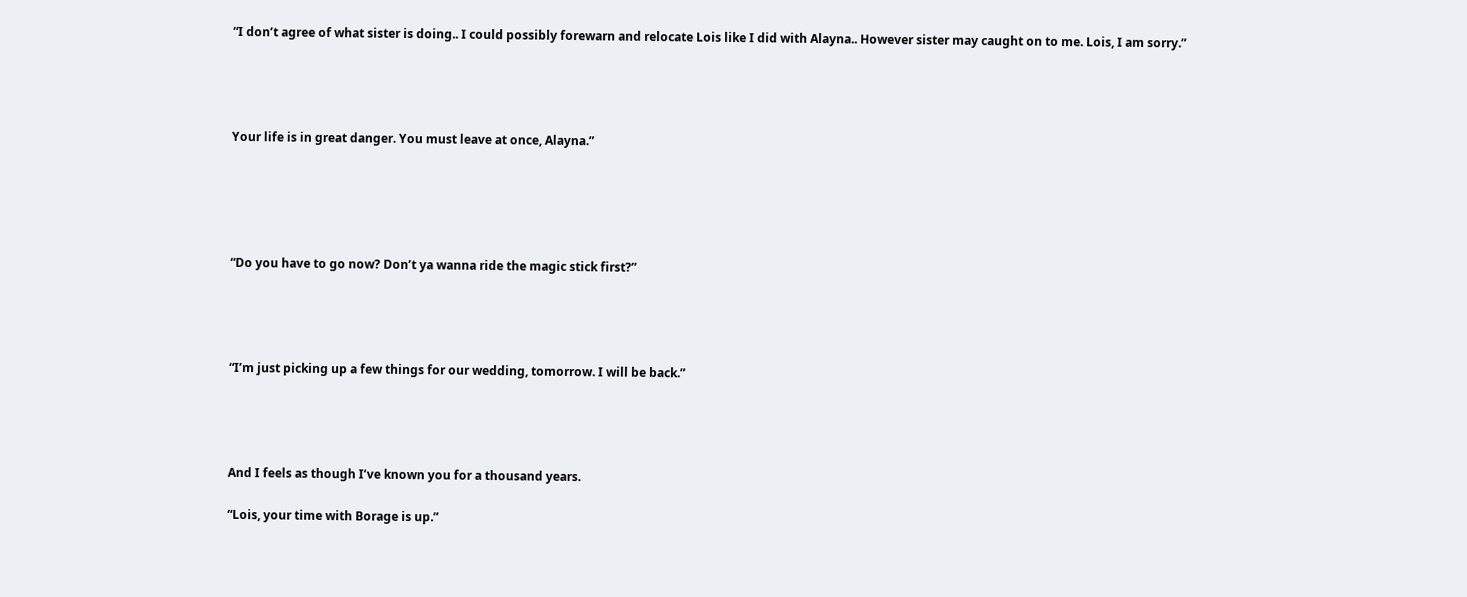“I don’t agree of what sister is doing.. I could possibly forewarn and relocate Lois like I did with Alayna.. However sister may caught on to me. Lois, I am sorry.”




Your life is in great danger. You must leave at once, Alayna.”





“Do you have to go now? Don’t ya wanna ride the magic stick first?”




“I’m just picking up a few things for our wedding, tomorrow. I will be back.”




And I feels as though I’ve known you for a thousand years.

“Lois, your time with Borage is up.”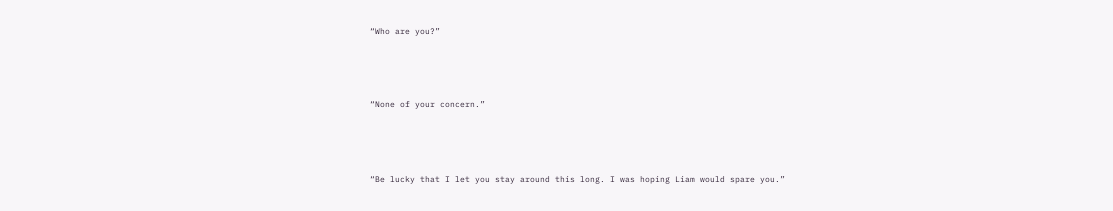“Who are you?”




“None of your concern.”




“Be lucky that I let you stay around this long. I was hoping Liam would spare you.”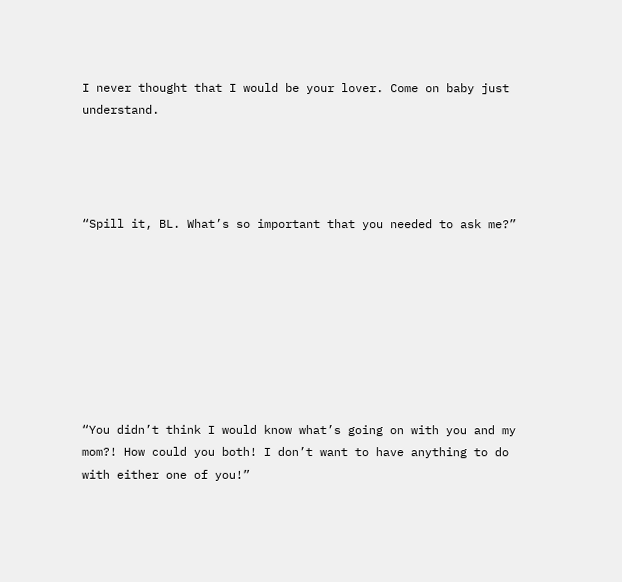I never thought that I would be your lover. Come on baby just understand.




“Spill it, BL. What’s so important that you needed to ask me?”








“You didn’t think I would know what’s going on with you and my mom?! How could you both! I don’t want to have anything to do with either one of you!”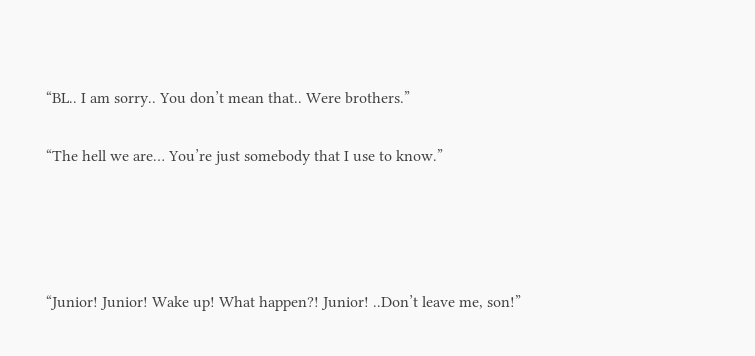“BL.. I am sorry.. You don’t mean that.. Were brothers.”

“The hell we are… You’re just somebody that I use to know.”




“Junior! Junior! Wake up! What happen?! Junior! ..Don’t leave me, son!”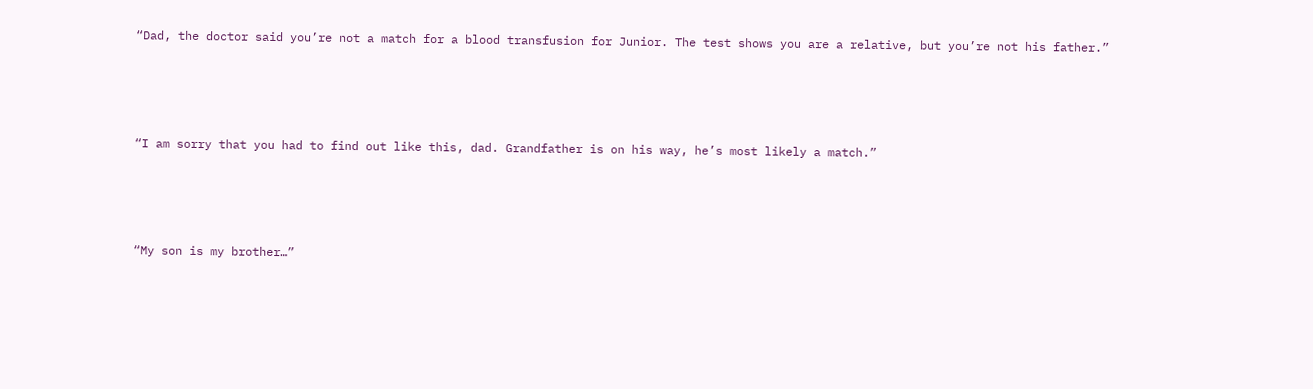“Dad, the doctor said you’re not a match for a blood transfusion for Junior. The test shows you are a relative, but you’re not his father.”




“I am sorry that you had to find out like this, dad. Grandfather is on his way, he’s most likely a match.”




“My son is my brother…”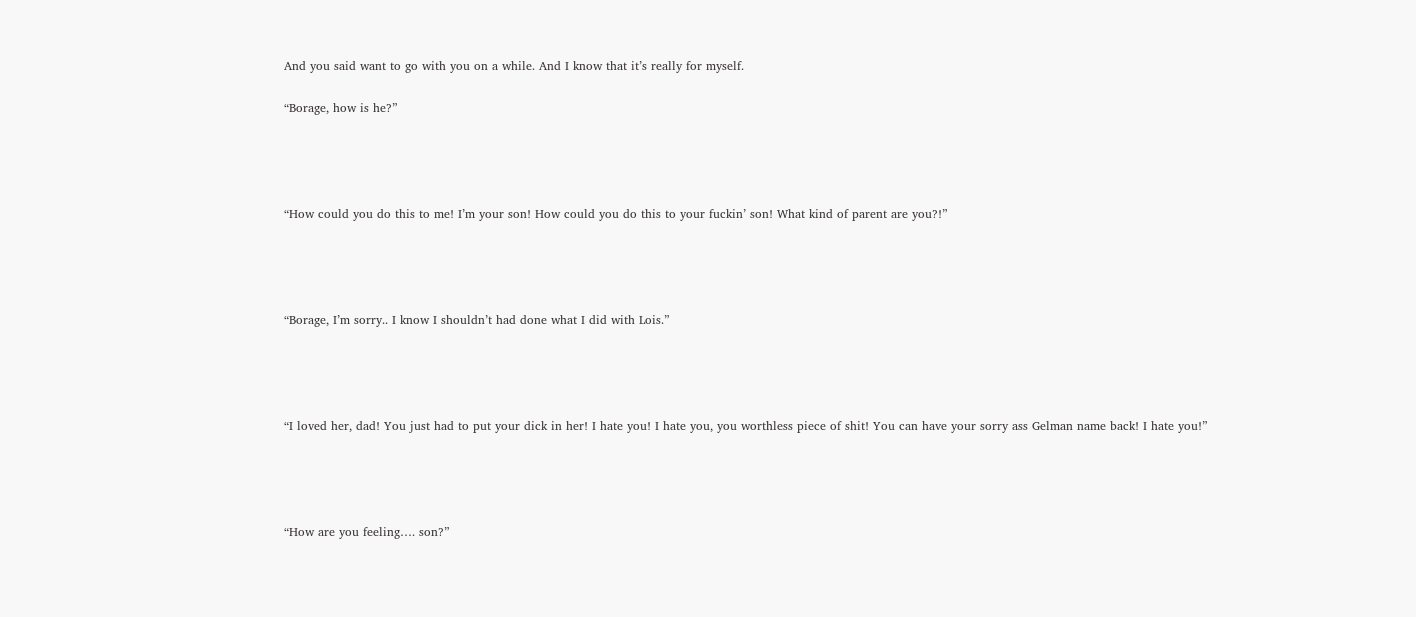And you said want to go with you on a while. And I know that it’s really for myself.

“Borage, how is he?”




“How could you do this to me! I’m your son! How could you do this to your fuckin’ son! What kind of parent are you?!”




“Borage, I’m sorry.. I know I shouldn’t had done what I did with Lois.”




“I loved her, dad! You just had to put your dick in her! I hate you! I hate you, you worthless piece of shit! You can have your sorry ass Gelman name back! I hate you!”




“How are you feeling…. son?”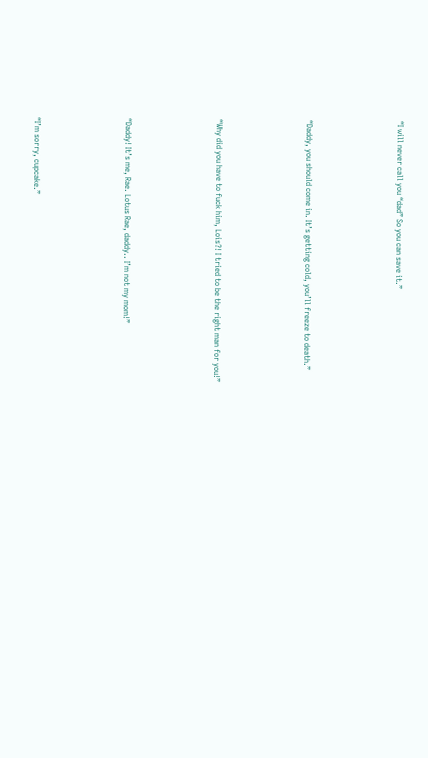“I will never call you “dad” So you can save it.”




“Daddy, you should come in. It’s getting cold, you’ll freeze to death.”




“Why did you have to fuck him, Lois?! I tried to be the right man for you!”




“Daddy! It’s me, Rae. Lotus Rae, daddy.. I’m not my mom!”




“I’m sorry, cupcake.”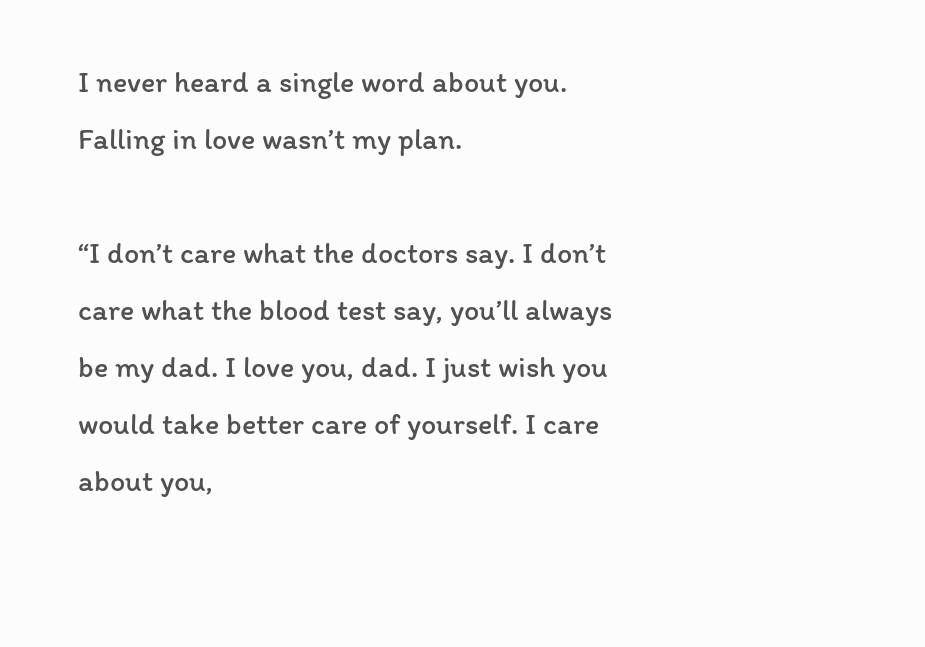I never heard a single word about you. Falling in love wasn’t my plan.

“I don’t care what the doctors say. I don’t care what the blood test say, you’ll always be my dad. I love you, dad. I just wish you would take better care of yourself. I care about you,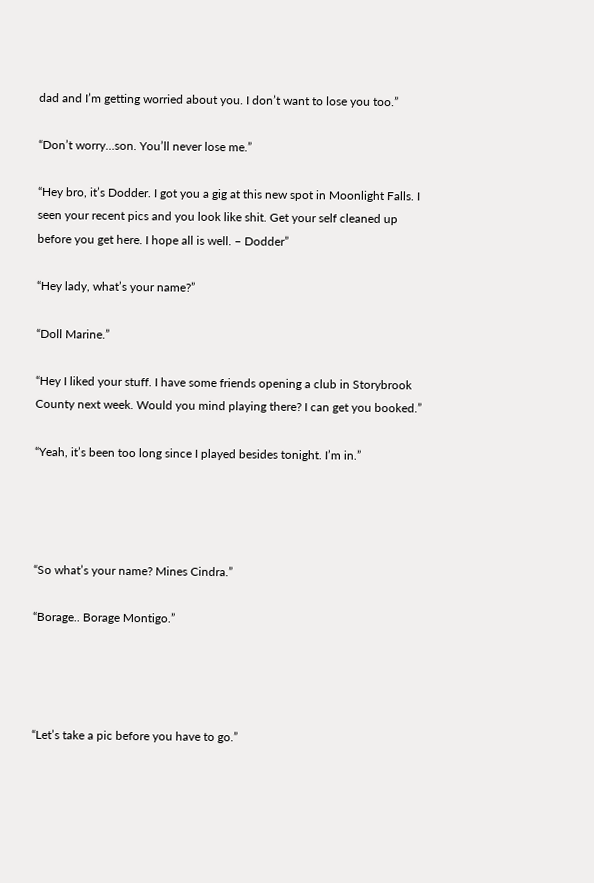dad and I’m getting worried about you. I don’t want to lose you too.”

“Don’t worry…son. You’ll never lose me.”

“Hey bro, it’s Dodder. I got you a gig at this new spot in Moonlight Falls. I seen your recent pics and you look like shit. Get your self cleaned up before you get here. I hope all is well. – Dodder”

“Hey lady, what’s your name?”

“Doll Marine.”

“Hey I liked your stuff. I have some friends opening a club in Storybrook County next week. Would you mind playing there? I can get you booked.”

“Yeah, it’s been too long since I played besides tonight. I’m in.”




“So what’s your name? Mines Cindra.”

“Borage.. Borage Montigo.”




“Let’s take a pic before you have to go.”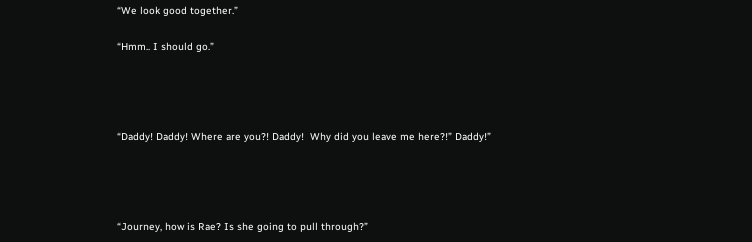“We look good together.”

“Hmm.. I should go.”




“Daddy! Daddy! Where are you?! Daddy!  Why did you leave me here?!” Daddy!”




“Journey, how is Rae? Is she going to pull through?”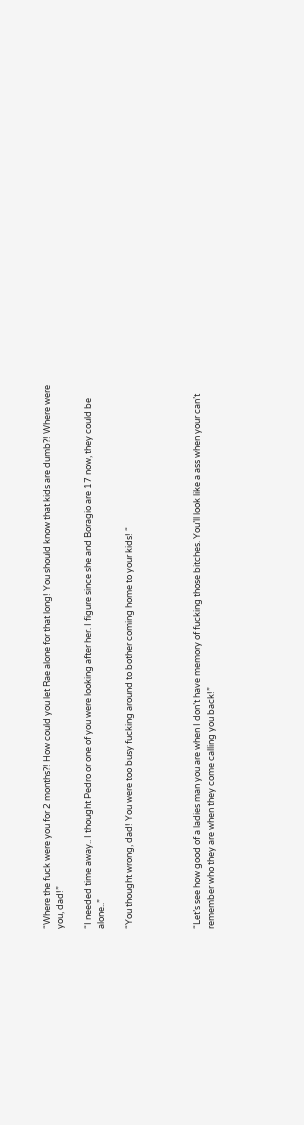“Where the fuck were you for 2 months?! How could you let Rae alone for that long! You should know that kids are dumb?! Where were you, dad!”

“I needed time away.. I thought Pedro or one of you were looking after her. I figure since she and Boragio are 17 now, they could be alone..”

“You thought wrong, dad! You were too busy fucking around to bother coming home to your kids! “




“Let’s see how good of a ladies man you are when I don’t have memory of fucking those bitches. You’ll look like a ass when your can’t remember who they are when they come calling you back!”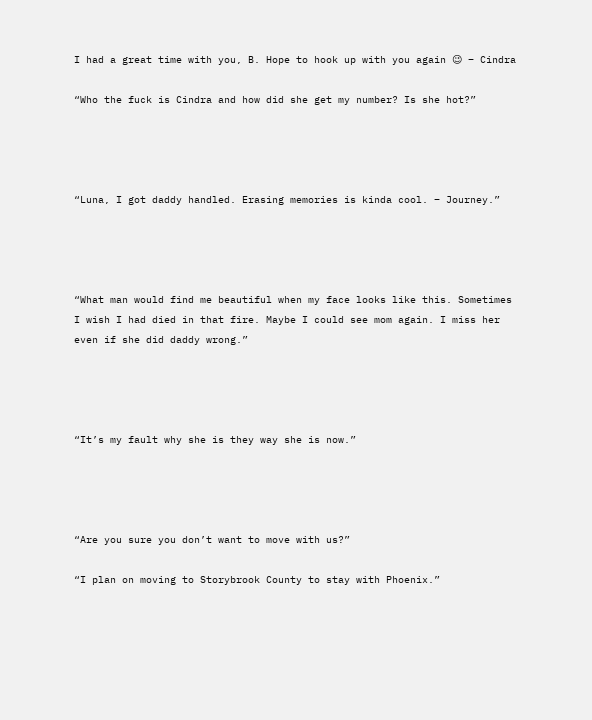I had a great time with you, B. Hope to hook up with you again 😉 – Cindra

“Who the fuck is Cindra and how did she get my number? Is she hot?”




“Luna, I got daddy handled. Erasing memories is kinda cool. – Journey.”




“What man would find me beautiful when my face looks like this. Sometimes I wish I had died in that fire. Maybe I could see mom again. I miss her even if she did daddy wrong.”




“It’s my fault why she is they way she is now.”




“Are you sure you don’t want to move with us?”

“I plan on moving to Storybrook County to stay with Phoenix.”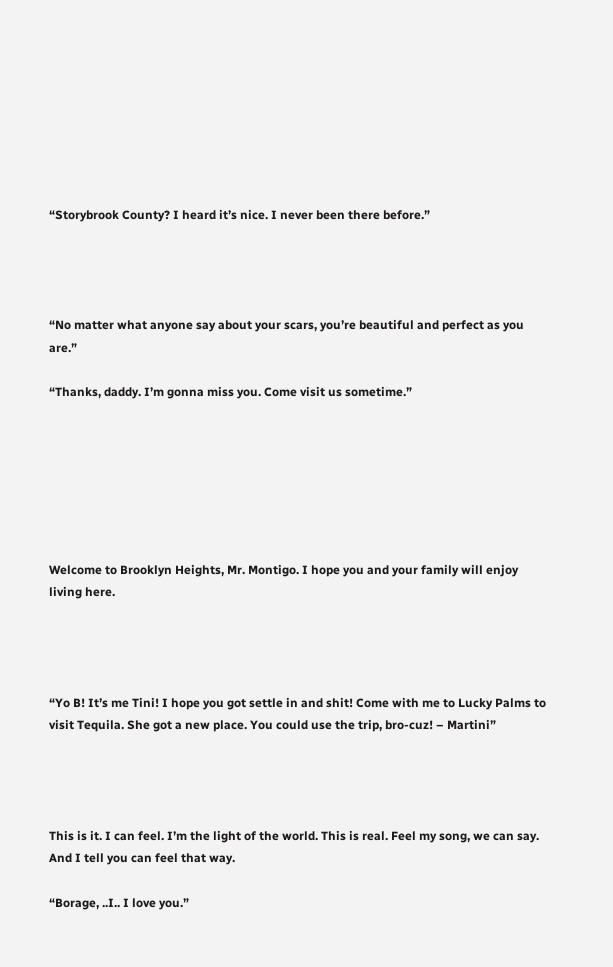“Storybrook County? I heard it’s nice. I never been there before.”




“No matter what anyone say about your scars, you’re beautiful and perfect as you are.”

“Thanks, daddy. I’m gonna miss you. Come visit us sometime.”







Welcome to Brooklyn Heights, Mr. Montigo. I hope you and your family will enjoy living here.




“Yo B! It’s me Tini! I hope you got settle in and shit! Come with me to Lucky Palms to visit Tequila. She got a new place. You could use the trip, bro-cuz! – Martini”




This is it. I can feel. I’m the light of the world. This is real. Feel my song, we can say. And I tell you can feel that way.

“Borage, ..I.. I love you.”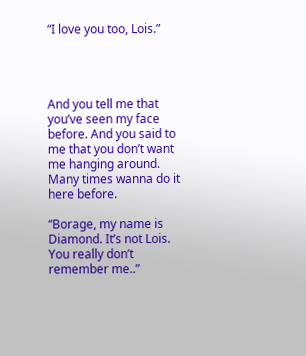“I love you too, Lois.”




And you tell me that you’ve seen my face before. And you said to me that you don’t want me hanging around. Many times wanna do it here before.

“Borage, my name is Diamond. It’s not Lois. You really don’t remember me..”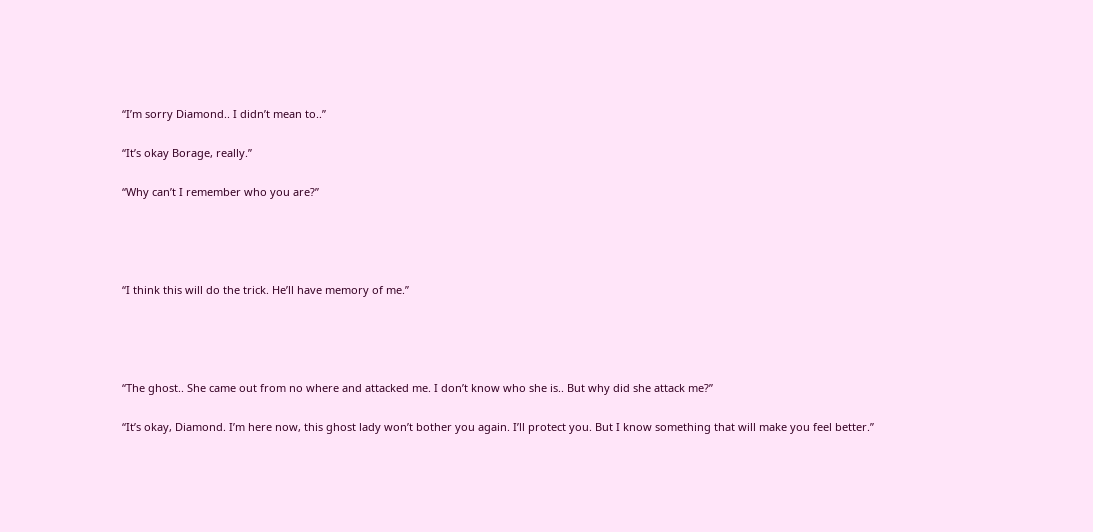“I’m sorry Diamond.. I didn’t mean to..”

“It’s okay Borage, really.”

“Why can’t I remember who you are?”




“I think this will do the trick. He’ll have memory of me.”




“The ghost.. She came out from no where and attacked me. I don’t know who she is.. But why did she attack me?”

“It’s okay, Diamond. I’m here now, this ghost lady won’t bother you again. I’ll protect you. But I know something that will make you feel better.”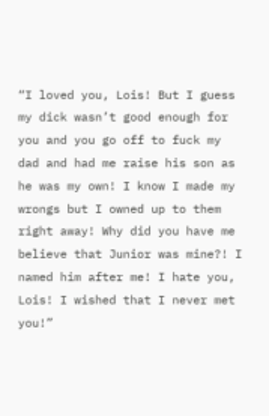“I loved you, Lois! But I guess my dick wasn’t good enough for you and you go off to fuck my dad and had me raise his son as he was my own! I know I made my wrongs but I owned up to them right away! Why did you have me believe that Junior was mine?! I named him after me! I hate you, Lois! I wished that I never met you!”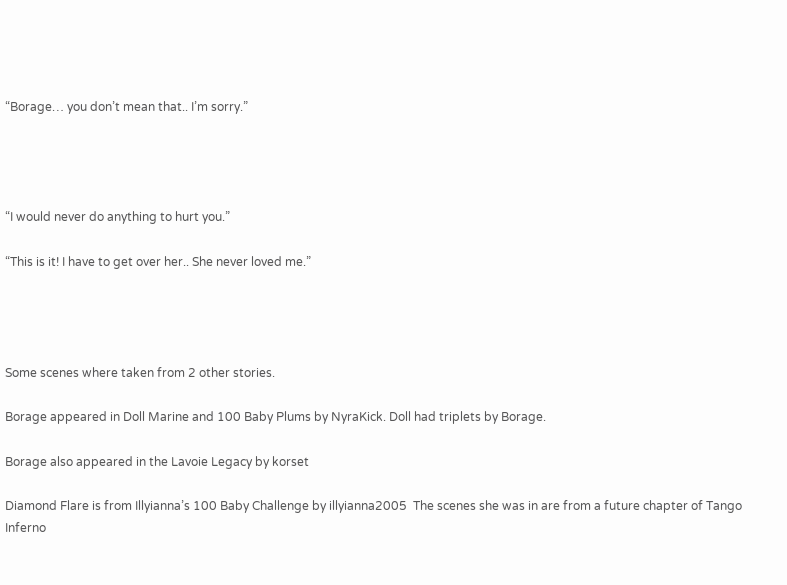“Borage… you don’t mean that.. I’m sorry.”




“I would never do anything to hurt you.”

“This is it! I have to get over her.. She never loved me.”




Some scenes where taken from 2 other stories.

Borage appeared in Doll Marine and 100 Baby Plums by NyraKick. Doll had triplets by Borage.

Borage also appeared in the Lavoie Legacy by korset

Diamond Flare is from Illyianna’s 100 Baby Challenge by illyianna2005  The scenes she was in are from a future chapter of Tango Inferno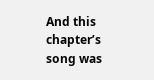And this chapter’s song was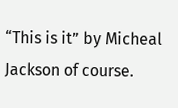“This is it” by Micheal Jackson of course.